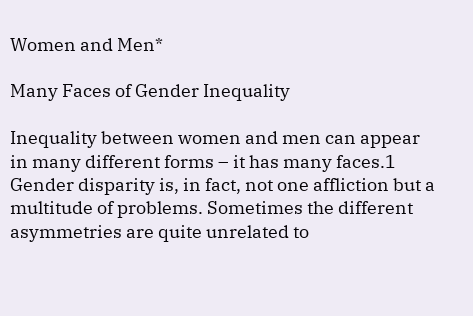Women and Men*

Many Faces of Gender Inequality

Inequality between women and men can appear in many different forms – it has many faces.1 Gender disparity is, in fact, not one affliction but a multitude of problems. Sometimes the different asymmetries are quite unrelated to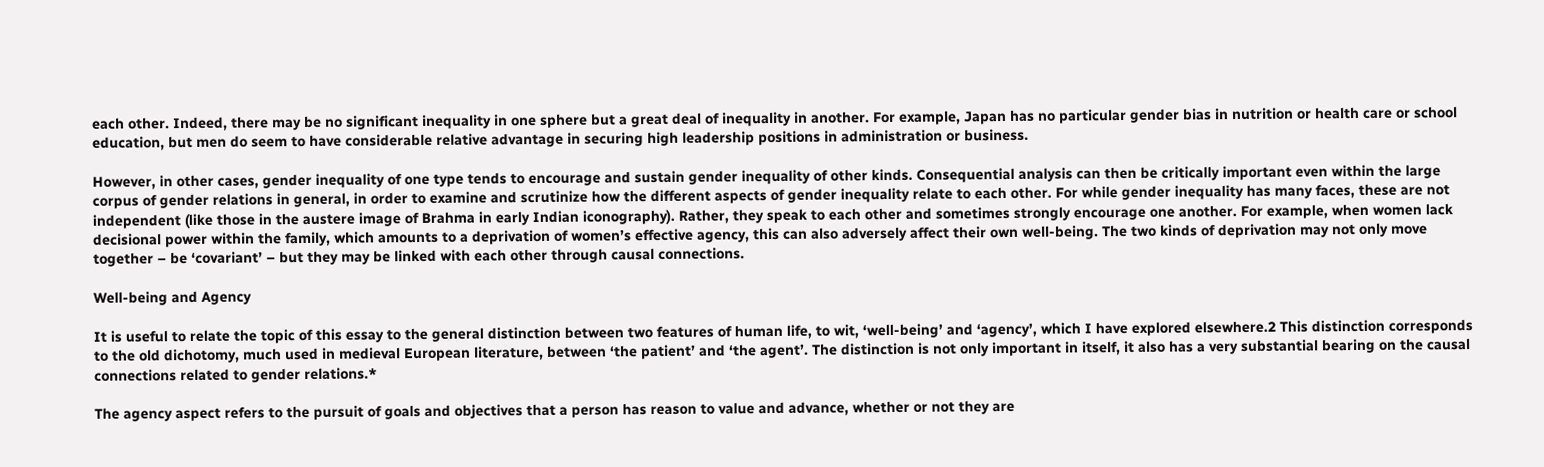each other. Indeed, there may be no significant inequality in one sphere but a great deal of inequality in another. For example, Japan has no particular gender bias in nutrition or health care or school education, but men do seem to have considerable relative advantage in securing high leadership positions in administration or business.

However, in other cases, gender inequality of one type tends to encourage and sustain gender inequality of other kinds. Consequential analysis can then be critically important even within the large corpus of gender relations in general, in order to examine and scrutinize how the different aspects of gender inequality relate to each other. For while gender inequality has many faces, these are not independent (like those in the austere image of Brahma in early Indian iconography). Rather, they speak to each other and sometimes strongly encourage one another. For example, when women lack decisional power within the family, which amounts to a deprivation of women’s effective agency, this can also adversely affect their own well-being. The two kinds of deprivation may not only move together – be ‘covariant’ – but they may be linked with each other through causal connections.

Well-being and Agency

It is useful to relate the topic of this essay to the general distinction between two features of human life, to wit, ‘well-being’ and ‘agency’, which I have explored elsewhere.2 This distinction corresponds to the old dichotomy, much used in medieval European literature, between ‘the patient’ and ‘the agent’. The distinction is not only important in itself, it also has a very substantial bearing on the causal connections related to gender relations.*

The agency aspect refers to the pursuit of goals and objectives that a person has reason to value and advance, whether or not they are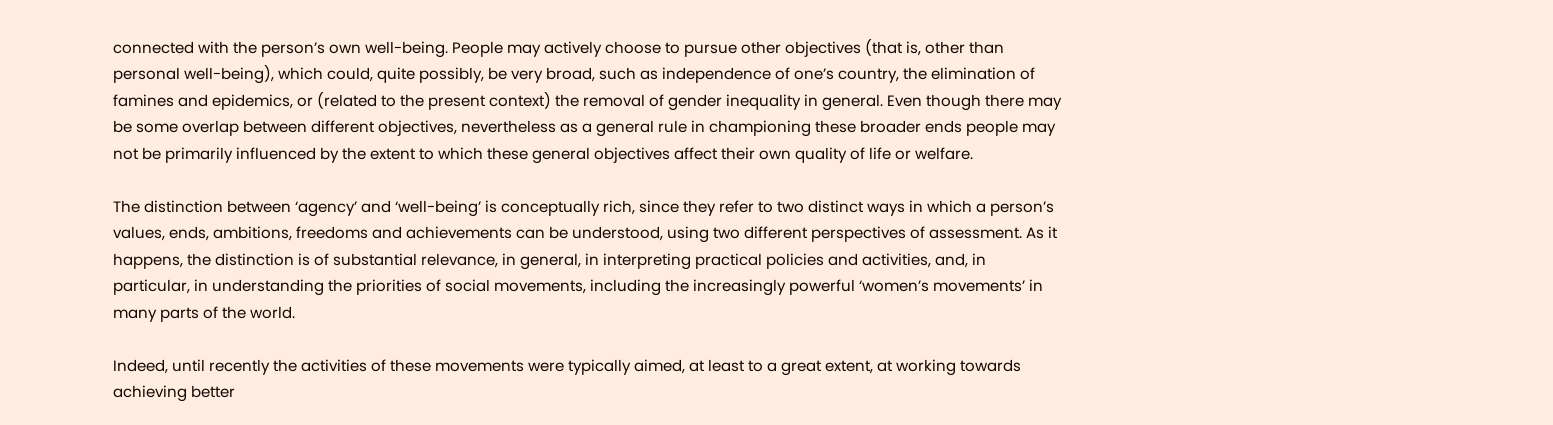connected with the person’s own well-being. People may actively choose to pursue other objectives (that is, other than personal well-being), which could, quite possibly, be very broad, such as independence of one’s country, the elimination of famines and epidemics, or (related to the present context) the removal of gender inequality in general. Even though there may be some overlap between different objectives, nevertheless as a general rule in championing these broader ends people may not be primarily influenced by the extent to which these general objectives affect their own quality of life or welfare.

The distinction between ‘agency’ and ‘well-being’ is conceptually rich, since they refer to two distinct ways in which a person’s values, ends, ambitions, freedoms and achievements can be understood, using two different perspectives of assessment. As it happens, the distinction is of substantial relevance, in general, in interpreting practical policies and activities, and, in particular, in understanding the priorities of social movements, including the increasingly powerful ‘women’s movements’ in many parts of the world.

Indeed, until recently the activities of these movements were typically aimed, at least to a great extent, at working towards achieving better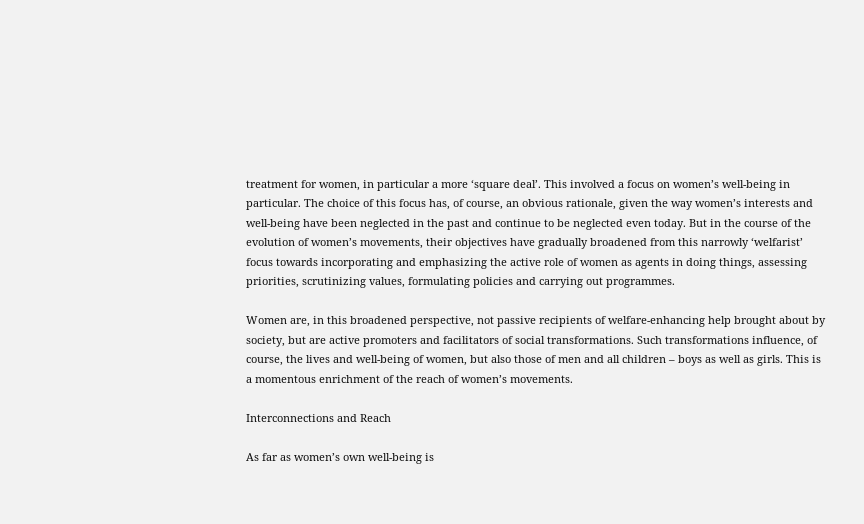treatment for women, in particular a more ‘square deal’. This involved a focus on women’s well-being in particular. The choice of this focus has, of course, an obvious rationale, given the way women’s interests and well-being have been neglected in the past and continue to be neglected even today. But in the course of the evolution of women’s movements, their objectives have gradually broadened from this narrowly ‘welfarist’ focus towards incorporating and emphasizing the active role of women as agents in doing things, assessing priorities, scrutinizing values, formulating policies and carrying out programmes.

Women are, in this broadened perspective, not passive recipients of welfare-enhancing help brought about by society, but are active promoters and facilitators of social transformations. Such transformations influence, of course, the lives and well-being of women, but also those of men and all children – boys as well as girls. This is a momentous enrichment of the reach of women’s movements.

Interconnections and Reach

As far as women’s own well-being is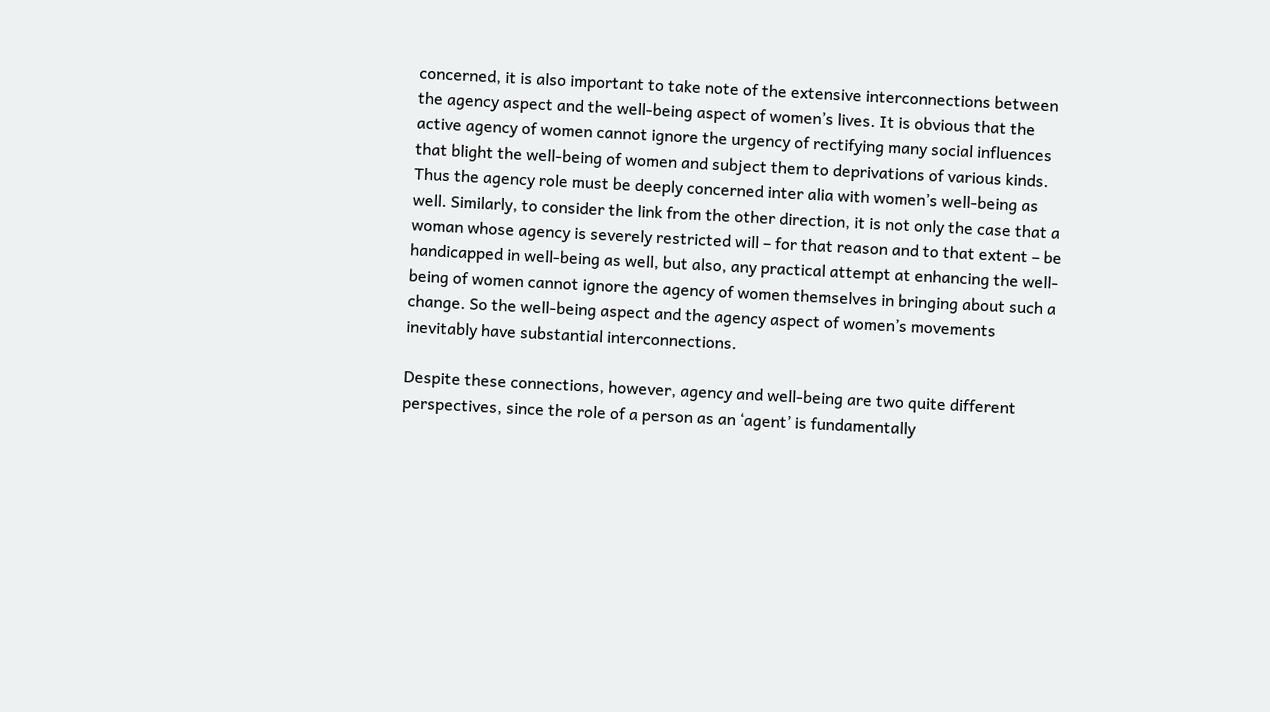concerned, it is also important to take note of the extensive interconnections between the agency aspect and the well-being aspect of women’s lives. It is obvious that the active agency of women cannot ignore the urgency of rectifying many social influences that blight the well-being of women and subject them to deprivations of various kinds. Thus the agency role must be deeply concerned inter alia with women’s well-being as well. Similarly, to consider the link from the other direction, it is not only the case that a woman whose agency is severely restricted will – for that reason and to that extent – be handicapped in well-being as well, but also, any practical attempt at enhancing the well-being of women cannot ignore the agency of women themselves in bringing about such a change. So the well-being aspect and the agency aspect of women’s movements inevitably have substantial interconnections.

Despite these connections, however, agency and well-being are two quite different perspectives, since the role of a person as an ‘agent’ is fundamentally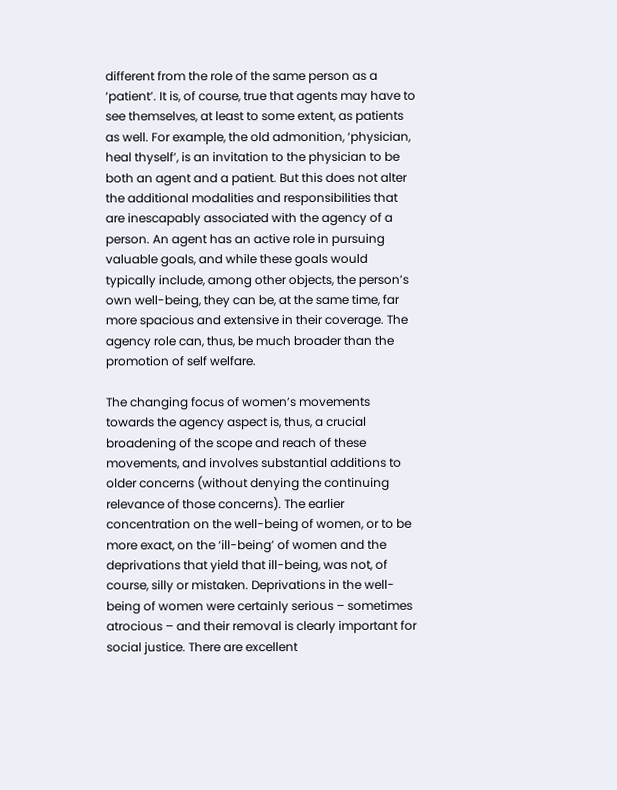different from the role of the same person as a ‘patient’. It is, of course, true that agents may have to see themselves, at least to some extent, as patients as well. For example, the old admonition, ‘physician, heal thyself’, is an invitation to the physician to be both an agent and a patient. But this does not alter the additional modalities and responsibilities that are inescapably associated with the agency of a person. An agent has an active role in pursuing valuable goals, and while these goals would typically include, among other objects, the person’s own well-being, they can be, at the same time, far more spacious and extensive in their coverage. The agency role can, thus, be much broader than the promotion of self welfare.

The changing focus of women’s movements towards the agency aspect is, thus, a crucial broadening of the scope and reach of these movements, and involves substantial additions to older concerns (without denying the continuing relevance of those concerns). The earlier concentration on the well-being of women, or to be more exact, on the ‘ill-being’ of women and the deprivations that yield that ill-being, was not, of course, silly or mistaken. Deprivations in the well-being of women were certainly serious – sometimes atrocious – and their removal is clearly important for social justice. There are excellent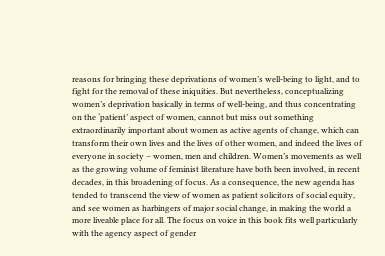reasons for bringing these deprivations of women’s well-being to light, and to fight for the removal of these iniquities. But nevertheless, conceptualizing women’s deprivation basically in terms of well-being, and thus concentrating on the ‘patient’ aspect of women, cannot but miss out something extraordinarily important about women as active agents of change, which can transform their own lives and the lives of other women, and indeed the lives of everyone in society – women, men and children. Women’s movements as well as the growing volume of feminist literature have both been involved, in recent decades, in this broadening of focus. As a consequence, the new agenda has tended to transcend the view of women as patient solicitors of social equity, and see women as harbingers of major social change, in making the world a more liveable place for all. The focus on voice in this book fits well particularly with the agency aspect of gender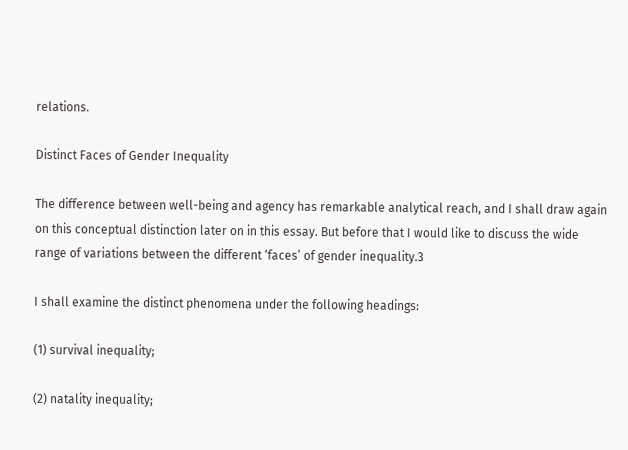relations.

Distinct Faces of Gender Inequality

The difference between well-being and agency has remarkable analytical reach, and I shall draw again on this conceptual distinction later on in this essay. But before that I would like to discuss the wide range of variations between the different ‘faces’ of gender inequality.3

I shall examine the distinct phenomena under the following headings:

(1) survival inequality;

(2) natality inequality;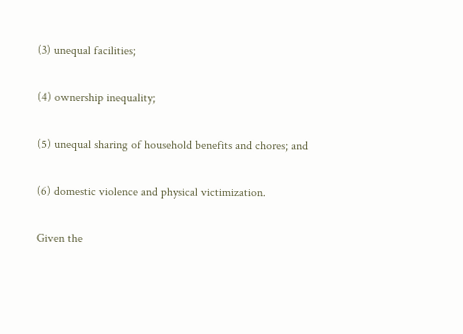(3) unequal facilities;

(4) ownership inequality;

(5) unequal sharing of household benefits and chores; and

(6) domestic violence and physical victimization.

Given the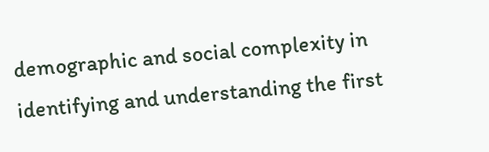demographic and social complexity in identifying and understanding the first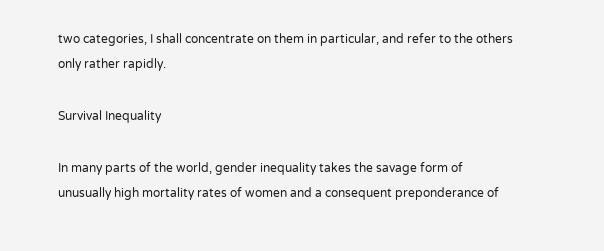two categories, I shall concentrate on them in particular, and refer to the others only rather rapidly.

Survival Inequality

In many parts of the world, gender inequality takes the savage form of unusually high mortality rates of women and a consequent preponderance of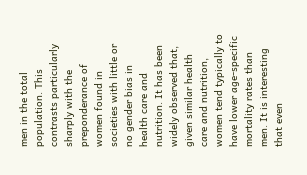men in the total population. This contrasts particularly sharply with the preponderance of women found in societies with little or no gender bias in health care and nutrition. It has been widely observed that, given similar health care and nutrition, women tend typically to have lower age-specific mortality rates than men. It is interesting that even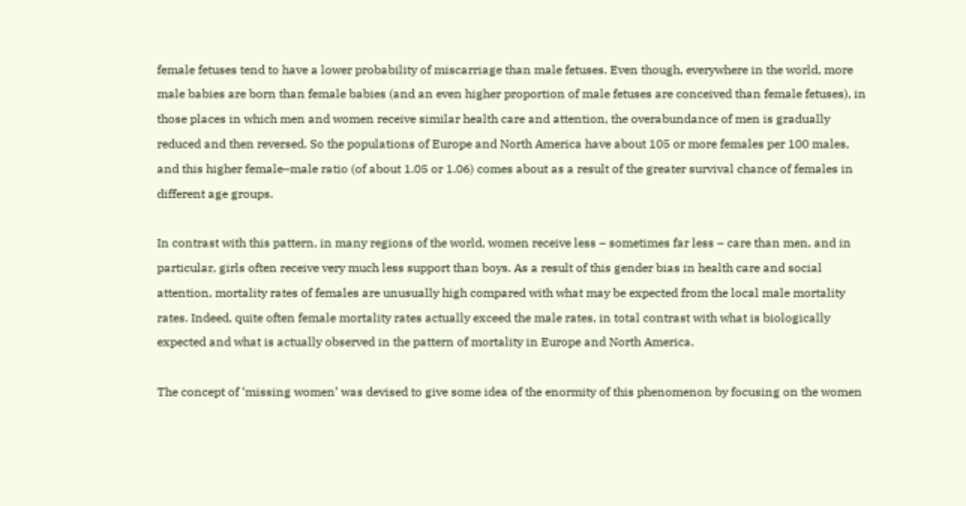female fetuses tend to have a lower probability of miscarriage than male fetuses. Even though, everywhere in the world, more male babies are born than female babies (and an even higher proportion of male fetuses are conceived than female fetuses), in those places in which men and women receive similar health care and attention, the overabundance of men is gradually reduced and then reversed. So the populations of Europe and North America have about 105 or more females per 100 males, and this higher female–male ratio (of about 1.05 or 1.06) comes about as a result of the greater survival chance of females in different age groups.

In contrast with this pattern, in many regions of the world, women receive less – sometimes far less – care than men, and in particular, girls often receive very much less support than boys. As a result of this gender bias in health care and social attention, mortality rates of females are unusually high compared with what may be expected from the local male mortality rates. Indeed, quite often female mortality rates actually exceed the male rates, in total contrast with what is biologically expected and what is actually observed in the pattern of mortality in Europe and North America.

The concept of ‘missing women’ was devised to give some idea of the enormity of this phenomenon by focusing on the women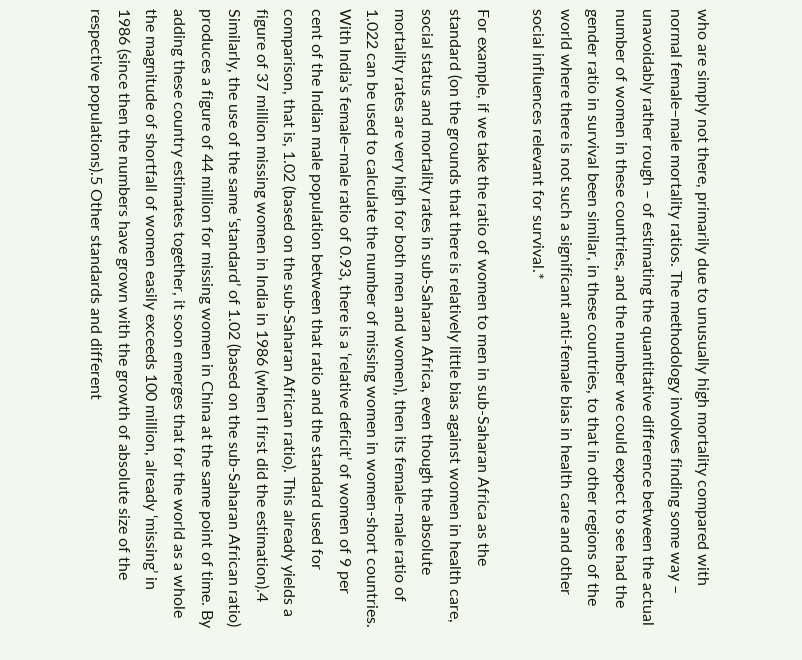who are simply not there, primarily due to unusually high mortality compared with normal female–male mortality ratios. The methodology involves finding some way – unavoidably rather rough – of estimating the quantitative difference between the actual number of women in these countries, and the number we could expect to see had the gender ratio in survival been similar, in these countries, to that in other regions of the world where there is not such a significant anti-female bias in health care and other social influences relevant for survival.*

For example, if we take the ratio of women to men in sub-Saharan Africa as the standard (on the grounds that there is relatively little bias against women in health care, social status and mortality rates in sub-Saharan Africa, even though the absolute mortality rates are very high for both men and women), then its female–male ratio of 1.022 can be used to calculate the number of missing women in women-short countries. With India’s female–male ratio of 0.93, there is a ‘relative deficit’ of women of 9 per cent of the Indian male population between that ratio and the standard used for comparison, that is, 1.02 (based on the sub-Saharan African ratio). This already yields a figure of 37 million missing women in India in 1986 (when I first did the estimation).4 Similarly, the use of the same ‘standard’ of 1.02 (based on the sub-Saharan African ratio) produces a figure of 44 million for missing women in China at the same point of time. By adding these country estimates together, it soon emerges that for the world as a whole the magnitude of shortfall of women easily exceeds 100 million, already ‘missing’ in 1986 (since then the numbers have grown with the growth of absolute size of the respective populations).5 Other standards and different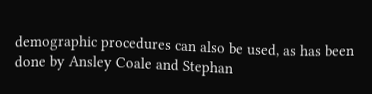demographic procedures can also be used, as has been done by Ansley Coale and Stephan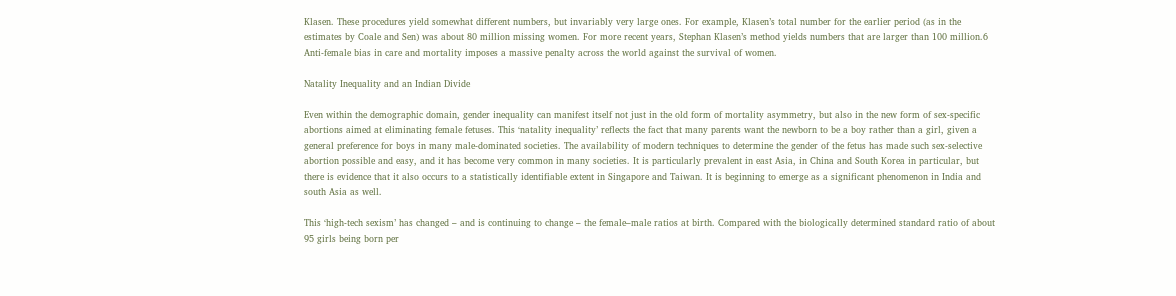Klasen. These procedures yield somewhat different numbers, but invariably very large ones. For example, Klasen’s total number for the earlier period (as in the estimates by Coale and Sen) was about 80 million missing women. For more recent years, Stephan Klasen’s method yields numbers that are larger than 100 million.6 Anti-female bias in care and mortality imposes a massive penalty across the world against the survival of women.

Natality Inequality and an Indian Divide

Even within the demographic domain, gender inequality can manifest itself not just in the old form of mortality asymmetry, but also in the new form of sex-specific abortions aimed at eliminating female fetuses. This ‘natality inequality’ reflects the fact that many parents want the newborn to be a boy rather than a girl, given a general preference for boys in many male-dominated societies. The availability of modern techniques to determine the gender of the fetus has made such sex-selective abortion possible and easy, and it has become very common in many societies. It is particularly prevalent in east Asia, in China and South Korea in particular, but there is evidence that it also occurs to a statistically identifiable extent in Singapore and Taiwan. It is beginning to emerge as a significant phenomenon in India and south Asia as well.

This ‘high-tech sexism’ has changed – and is continuing to change – the female–male ratios at birth. Compared with the biologically determined standard ratio of about 95 girls being born per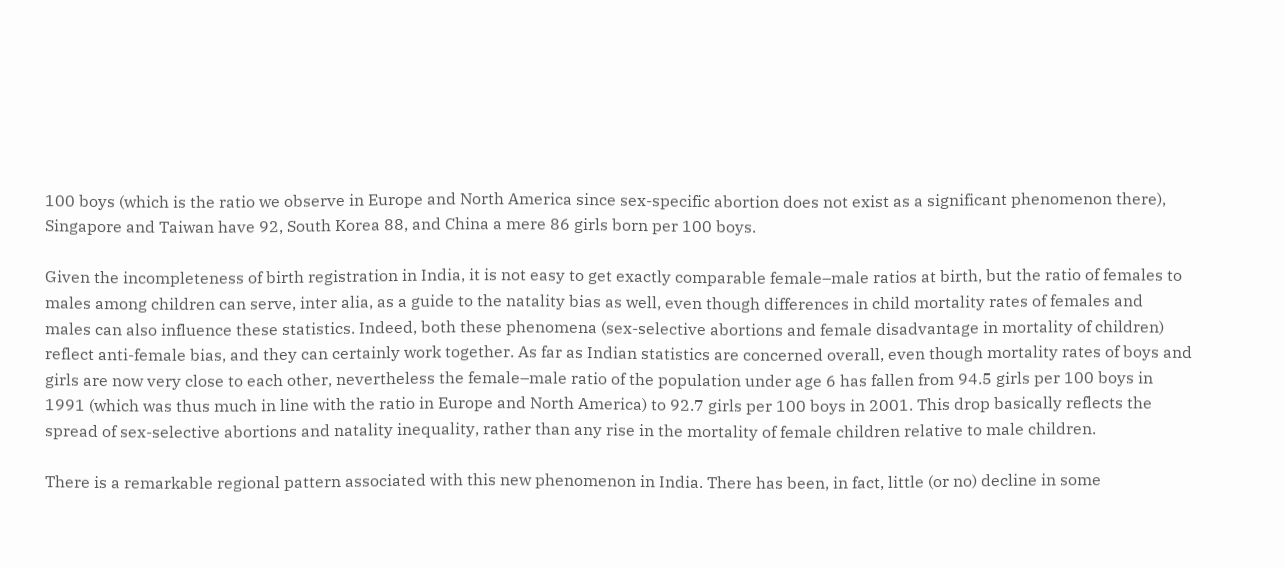100 boys (which is the ratio we observe in Europe and North America since sex-specific abortion does not exist as a significant phenomenon there), Singapore and Taiwan have 92, South Korea 88, and China a mere 86 girls born per 100 boys.

Given the incompleteness of birth registration in India, it is not easy to get exactly comparable female–male ratios at birth, but the ratio of females to males among children can serve, inter alia, as a guide to the natality bias as well, even though differences in child mortality rates of females and males can also influence these statistics. Indeed, both these phenomena (sex-selective abortions and female disadvantage in mortality of children) reflect anti-female bias, and they can certainly work together. As far as Indian statistics are concerned overall, even though mortality rates of boys and girls are now very close to each other, nevertheless the female–male ratio of the population under age 6 has fallen from 94.5 girls per 100 boys in 1991 (which was thus much in line with the ratio in Europe and North America) to 92.7 girls per 100 boys in 2001. This drop basically reflects the spread of sex-selective abortions and natality inequality, rather than any rise in the mortality of female children relative to male children.

There is a remarkable regional pattern associated with this new phenomenon in India. There has been, in fact, little (or no) decline in some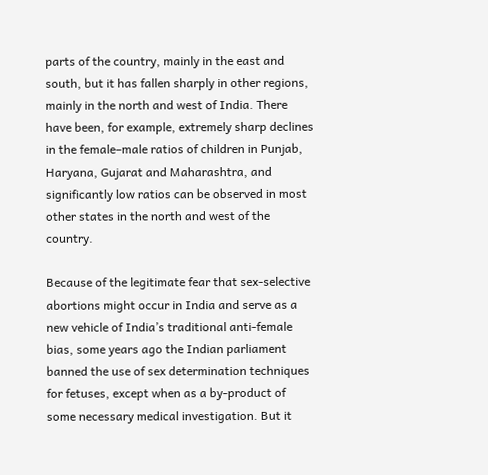parts of the country, mainly in the east and south, but it has fallen sharply in other regions, mainly in the north and west of India. There have been, for example, extremely sharp declines in the female–male ratios of children in Punjab, Haryana, Gujarat and Maharashtra, and significantly low ratios can be observed in most other states in the north and west of the country.

Because of the legitimate fear that sex-selective abortions might occur in India and serve as a new vehicle of India’s traditional anti-female bias, some years ago the Indian parliament banned the use of sex determination techniques for fetuses, except when as a by-product of some necessary medical investigation. But it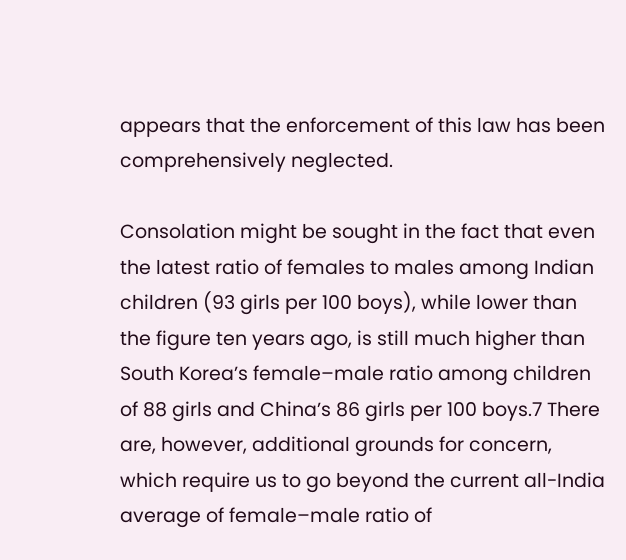appears that the enforcement of this law has been comprehensively neglected.

Consolation might be sought in the fact that even the latest ratio of females to males among Indian children (93 girls per 100 boys), while lower than the figure ten years ago, is still much higher than South Korea’s female–male ratio among children of 88 girls and China’s 86 girls per 100 boys.7 There are, however, additional grounds for concern, which require us to go beyond the current all-India average of female–male ratio of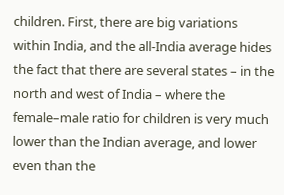children. First, there are big variations within India, and the all-India average hides the fact that there are several states – in the north and west of India – where the female–male ratio for children is very much lower than the Indian average, and lower even than the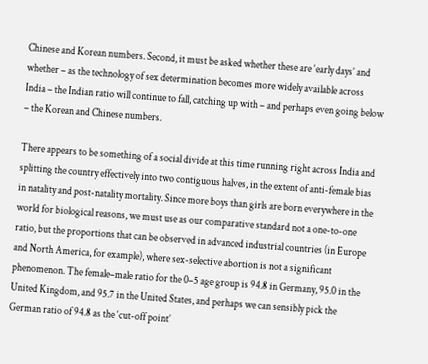Chinese and Korean numbers. Second, it must be asked whether these are ‘early days’ and whether – as the technology of sex determination becomes more widely available across India – the Indian ratio will continue to fall, catching up with – and perhaps even going below – the Korean and Chinese numbers.

There appears to be something of a social divide at this time running right across India and splitting the country effectively into two contiguous halves, in the extent of anti-female bias in natality and post-natality mortality. Since more boys than girls are born everywhere in the world for biological reasons, we must use as our comparative standard not a one-to-one ratio, but the proportions that can be observed in advanced industrial countries (in Europe and North America, for example), where sex-selective abortion is not a significant phenomenon. The female–male ratio for the 0–5 age group is 94.8 in Germany, 95.0 in the United Kingdom, and 95.7 in the United States, and perhaps we can sensibly pick the German ratio of 94.8 as the ‘cut-off point’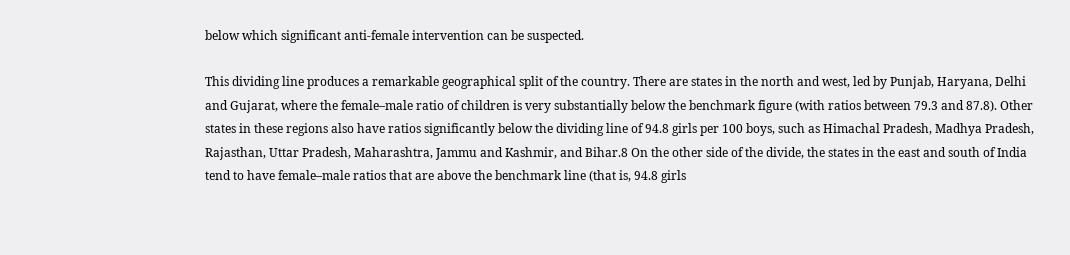below which significant anti-female intervention can be suspected.

This dividing line produces a remarkable geographical split of the country. There are states in the north and west, led by Punjab, Haryana, Delhi and Gujarat, where the female–male ratio of children is very substantially below the benchmark figure (with ratios between 79.3 and 87.8). Other states in these regions also have ratios significantly below the dividing line of 94.8 girls per 100 boys, such as Himachal Pradesh, Madhya Pradesh, Rajasthan, Uttar Pradesh, Maharashtra, Jammu and Kashmir, and Bihar.8 On the other side of the divide, the states in the east and south of India tend to have female–male ratios that are above the benchmark line (that is, 94.8 girls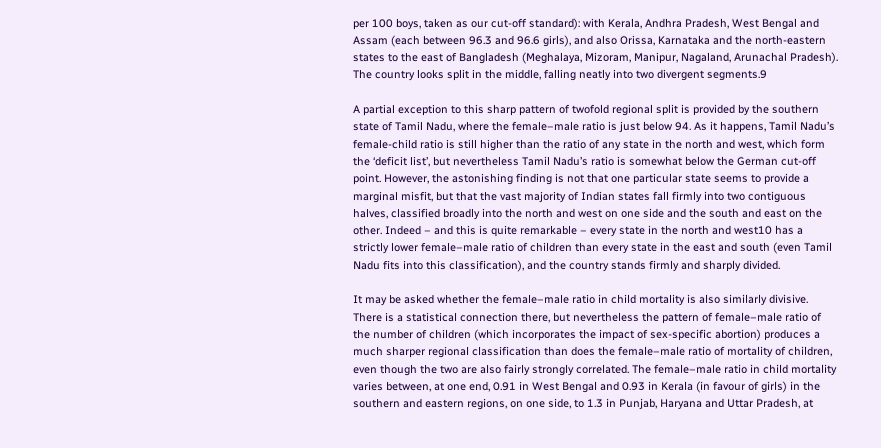per 100 boys, taken as our cut-off standard): with Kerala, Andhra Pradesh, West Bengal and Assam (each between 96.3 and 96.6 girls), and also Orissa, Karnataka and the north-eastern states to the east of Bangladesh (Meghalaya, Mizoram, Manipur, Nagaland, Arunachal Pradesh). The country looks split in the middle, falling neatly into two divergent segments.9

A partial exception to this sharp pattern of twofold regional split is provided by the southern state of Tamil Nadu, where the female–male ratio is just below 94. As it happens, Tamil Nadu’s female-child ratio is still higher than the ratio of any state in the north and west, which form the ‘deficit list’, but nevertheless Tamil Nadu’s ratio is somewhat below the German cut-off point. However, the astonishing finding is not that one particular state seems to provide a marginal misfit, but that the vast majority of Indian states fall firmly into two contiguous halves, classified broadly into the north and west on one side and the south and east on the other. Indeed – and this is quite remarkable – every state in the north and west10 has a strictly lower female–male ratio of children than every state in the east and south (even Tamil Nadu fits into this classification), and the country stands firmly and sharply divided.

It may be asked whether the female–male ratio in child mortality is also similarly divisive. There is a statistical connection there, but nevertheless the pattern of female–male ratio of the number of children (which incorporates the impact of sex-specific abortion) produces a much sharper regional classification than does the female–male ratio of mortality of children, even though the two are also fairly strongly correlated. The female–male ratio in child mortality varies between, at one end, 0.91 in West Bengal and 0.93 in Kerala (in favour of girls) in the southern and eastern regions, on one side, to 1.3 in Punjab, Haryana and Uttar Pradesh, at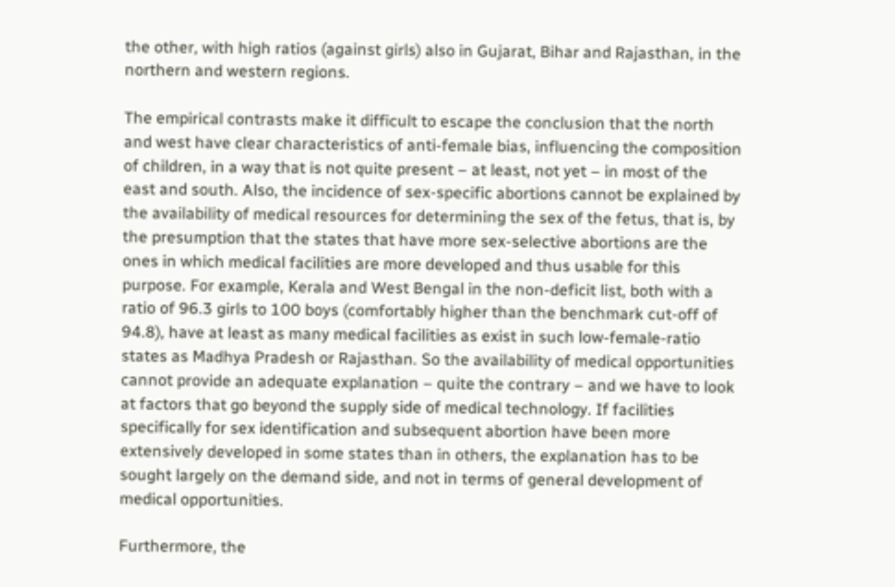the other, with high ratios (against girls) also in Gujarat, Bihar and Rajasthan, in the northern and western regions.

The empirical contrasts make it difficult to escape the conclusion that the north and west have clear characteristics of anti-female bias, influencing the composition of children, in a way that is not quite present – at least, not yet – in most of the east and south. Also, the incidence of sex-specific abortions cannot be explained by the availability of medical resources for determining the sex of the fetus, that is, by the presumption that the states that have more sex-selective abortions are the ones in which medical facilities are more developed and thus usable for this purpose. For example, Kerala and West Bengal in the non-deficit list, both with a ratio of 96.3 girls to 100 boys (comfortably higher than the benchmark cut-off of 94.8), have at least as many medical facilities as exist in such low-female-ratio states as Madhya Pradesh or Rajasthan. So the availability of medical opportunities cannot provide an adequate explanation – quite the contrary – and we have to look at factors that go beyond the supply side of medical technology. If facilities specifically for sex identification and subsequent abortion have been more extensively developed in some states than in others, the explanation has to be sought largely on the demand side, and not in terms of general development of medical opportunities.

Furthermore, the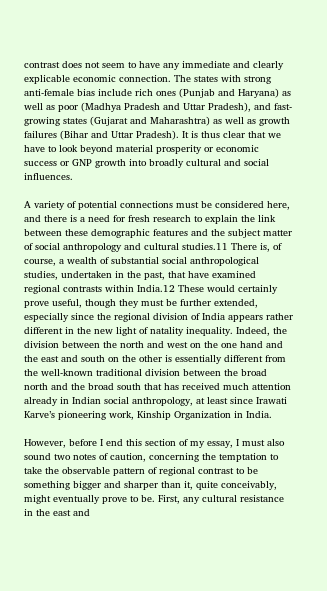contrast does not seem to have any immediate and clearly explicable economic connection. The states with strong anti-female bias include rich ones (Punjab and Haryana) as well as poor (Madhya Pradesh and Uttar Pradesh), and fast-growing states (Gujarat and Maharashtra) as well as growth failures (Bihar and Uttar Pradesh). It is thus clear that we have to look beyond material prosperity or economic success or GNP growth into broadly cultural and social influences.

A variety of potential connections must be considered here, and there is a need for fresh research to explain the link between these demographic features and the subject matter of social anthropology and cultural studies.11 There is, of course, a wealth of substantial social anthropological studies, undertaken in the past, that have examined regional contrasts within India.12 These would certainly prove useful, though they must be further extended, especially since the regional division of India appears rather different in the new light of natality inequality. Indeed, the division between the north and west on the one hand and the east and south on the other is essentially different from the well-known traditional division between the broad north and the broad south that has received much attention already in Indian social anthropology, at least since Irawati Karve’s pioneering work, Kinship Organization in India.

However, before I end this section of my essay, I must also sound two notes of caution, concerning the temptation to take the observable pattern of regional contrast to be something bigger and sharper than it, quite conceivably, might eventually prove to be. First, any cultural resistance in the east and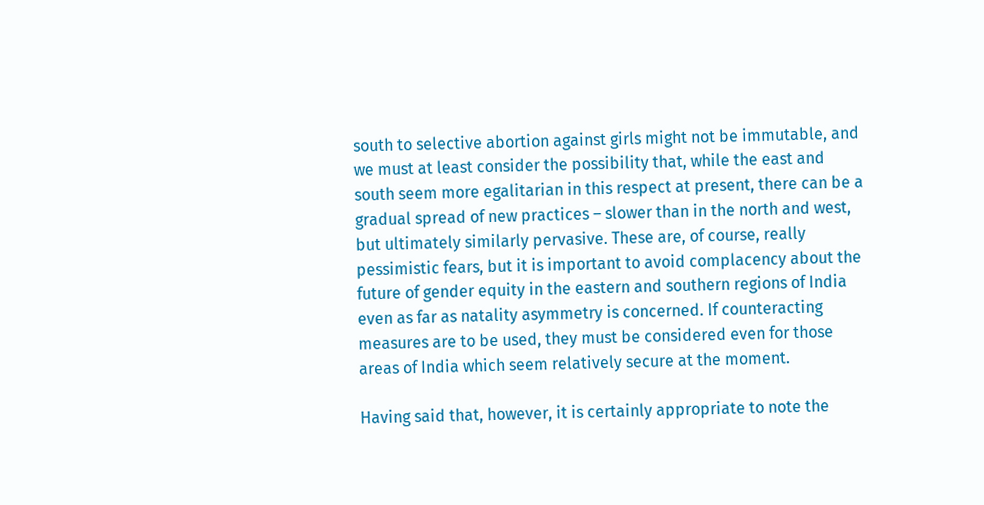south to selective abortion against girls might not be immutable, and we must at least consider the possibility that, while the east and south seem more egalitarian in this respect at present, there can be a gradual spread of new practices – slower than in the north and west, but ultimately similarly pervasive. These are, of course, really pessimistic fears, but it is important to avoid complacency about the future of gender equity in the eastern and southern regions of India even as far as natality asymmetry is concerned. If counteracting measures are to be used, they must be considered even for those areas of India which seem relatively secure at the moment.

Having said that, however, it is certainly appropriate to note the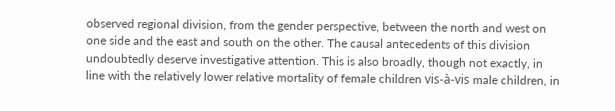observed regional division, from the gender perspective, between the north and west on one side and the east and south on the other. The causal antecedents of this division undoubtedly deserve investigative attention. This is also broadly, though not exactly, in line with the relatively lower relative mortality of female children vis-à-vis male children, in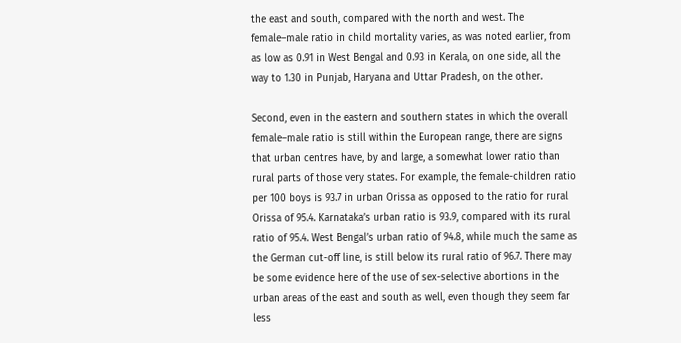the east and south, compared with the north and west. The female–male ratio in child mortality varies, as was noted earlier, from as low as 0.91 in West Bengal and 0.93 in Kerala, on one side, all the way to 1.30 in Punjab, Haryana and Uttar Pradesh, on the other.

Second, even in the eastern and southern states in which the overall female–male ratio is still within the European range, there are signs that urban centres have, by and large, a somewhat lower ratio than rural parts of those very states. For example, the female-children ratio per 100 boys is 93.7 in urban Orissa as opposed to the ratio for rural Orissa of 95.4. Karnataka’s urban ratio is 93.9, compared with its rural ratio of 95.4. West Bengal’s urban ratio of 94.8, while much the same as the German cut-off line, is still below its rural ratio of 96.7. There may be some evidence here of the use of sex-selective abortions in the urban areas of the east and south as well, even though they seem far less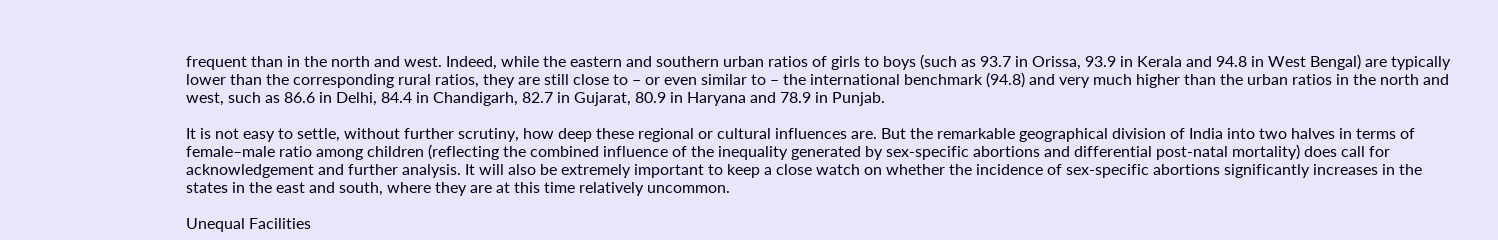frequent than in the north and west. Indeed, while the eastern and southern urban ratios of girls to boys (such as 93.7 in Orissa, 93.9 in Kerala and 94.8 in West Bengal) are typically lower than the corresponding rural ratios, they are still close to – or even similar to – the international benchmark (94.8) and very much higher than the urban ratios in the north and west, such as 86.6 in Delhi, 84.4 in Chandigarh, 82.7 in Gujarat, 80.9 in Haryana and 78.9 in Punjab.

It is not easy to settle, without further scrutiny, how deep these regional or cultural influences are. But the remarkable geographical division of India into two halves in terms of female–male ratio among children (reflecting the combined influence of the inequality generated by sex-specific abortions and differential post-natal mortality) does call for acknowledgement and further analysis. It will also be extremely important to keep a close watch on whether the incidence of sex-specific abortions significantly increases in the states in the east and south, where they are at this time relatively uncommon.

Unequal Facilities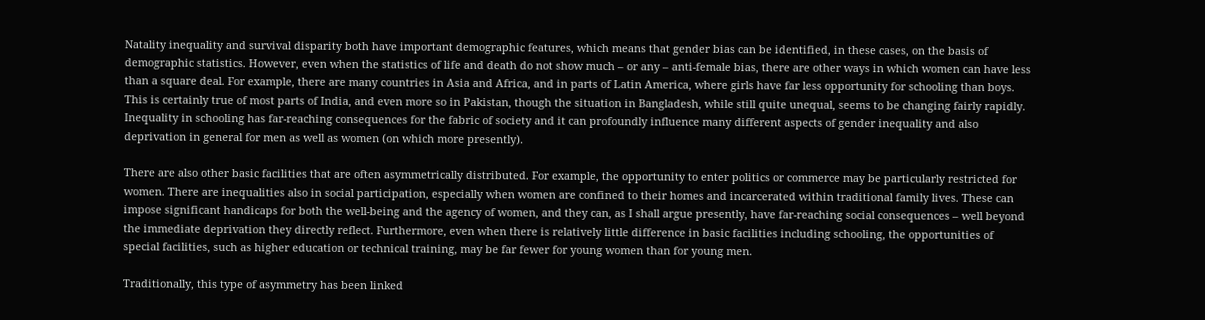Natality inequality and survival disparity both have important demographic features, which means that gender bias can be identified, in these cases, on the basis of demographic statistics. However, even when the statistics of life and death do not show much – or any – anti-female bias, there are other ways in which women can have less than a square deal. For example, there are many countries in Asia and Africa, and in parts of Latin America, where girls have far less opportunity for schooling than boys. This is certainly true of most parts of India, and even more so in Pakistan, though the situation in Bangladesh, while still quite unequal, seems to be changing fairly rapidly. Inequality in schooling has far-reaching consequences for the fabric of society and it can profoundly influence many different aspects of gender inequality and also deprivation in general for men as well as women (on which more presently).

There are also other basic facilities that are often asymmetrically distributed. For example, the opportunity to enter politics or commerce may be particularly restricted for women. There are inequalities also in social participation, especially when women are confined to their homes and incarcerated within traditional family lives. These can impose significant handicaps for both the well-being and the agency of women, and they can, as I shall argue presently, have far-reaching social consequences – well beyond the immediate deprivation they directly reflect. Furthermore, even when there is relatively little difference in basic facilities including schooling, the opportunities of special facilities, such as higher education or technical training, may be far fewer for young women than for young men.

Traditionally, this type of asymmetry has been linked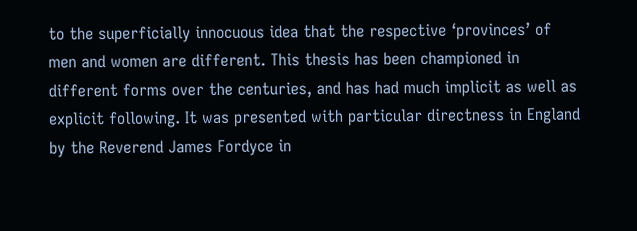to the superficially innocuous idea that the respective ‘provinces’ of men and women are different. This thesis has been championed in different forms over the centuries, and has had much implicit as well as explicit following. It was presented with particular directness in England by the Reverend James Fordyce in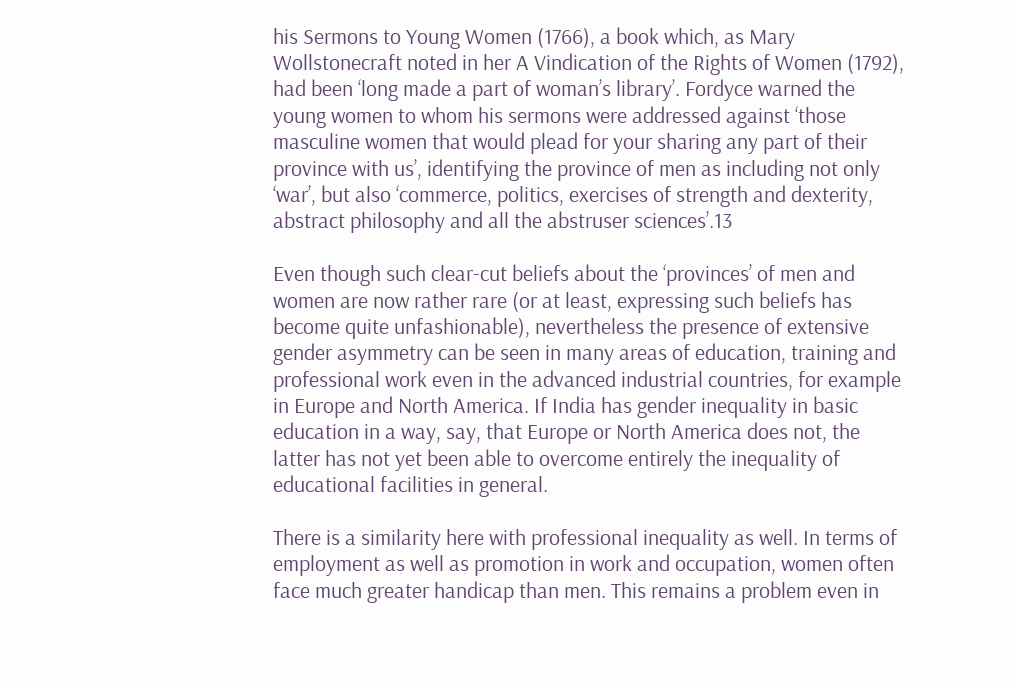his Sermons to Young Women (1766), a book which, as Mary Wollstonecraft noted in her A Vindication of the Rights of Women (1792), had been ‘long made a part of woman’s library’. Fordyce warned the young women to whom his sermons were addressed against ‘those masculine women that would plead for your sharing any part of their province with us’, identifying the province of men as including not only ‘war’, but also ‘commerce, politics, exercises of strength and dexterity, abstract philosophy and all the abstruser sciences’.13

Even though such clear-cut beliefs about the ‘provinces’ of men and women are now rather rare (or at least, expressing such beliefs has become quite unfashionable), nevertheless the presence of extensive gender asymmetry can be seen in many areas of education, training and professional work even in the advanced industrial countries, for example in Europe and North America. If India has gender inequality in basic education in a way, say, that Europe or North America does not, the latter has not yet been able to overcome entirely the inequality of educational facilities in general.

There is a similarity here with professional inequality as well. In terms of employment as well as promotion in work and occupation, women often face much greater handicap than men. This remains a problem even in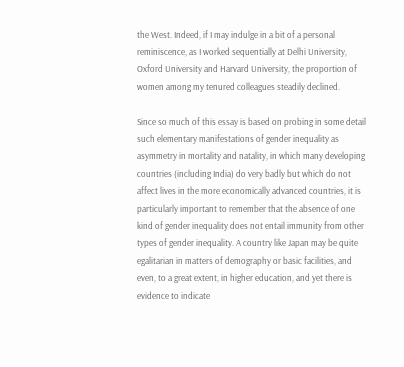the West. Indeed, if I may indulge in a bit of a personal reminiscence, as I worked sequentially at Delhi University, Oxford University and Harvard University, the proportion of women among my tenured colleagues steadily declined.

Since so much of this essay is based on probing in some detail such elementary manifestations of gender inequality as asymmetry in mortality and natality, in which many developing countries (including India) do very badly but which do not affect lives in the more economically advanced countries, it is particularly important to remember that the absence of one kind of gender inequality does not entail immunity from other types of gender inequality. A country like Japan may be quite egalitarian in matters of demography or basic facilities, and even, to a great extent, in higher education, and yet there is evidence to indicate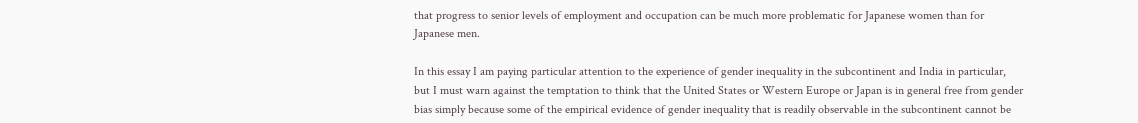that progress to senior levels of employment and occupation can be much more problematic for Japanese women than for Japanese men.

In this essay I am paying particular attention to the experience of gender inequality in the subcontinent and India in particular, but I must warn against the temptation to think that the United States or Western Europe or Japan is in general free from gender bias simply because some of the empirical evidence of gender inequality that is readily observable in the subcontinent cannot be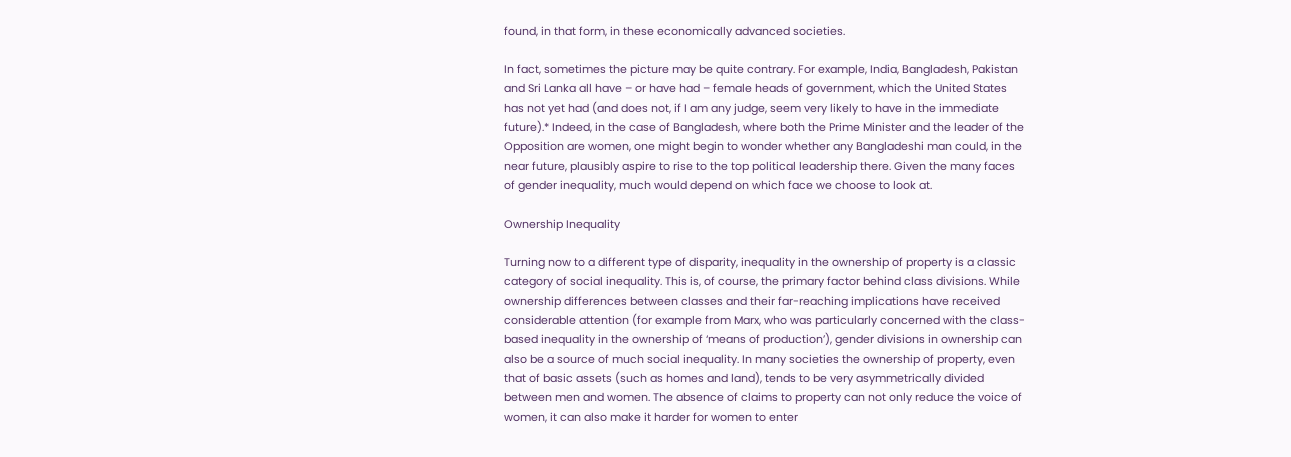found, in that form, in these economically advanced societies.

In fact, sometimes the picture may be quite contrary. For example, India, Bangladesh, Pakistan and Sri Lanka all have – or have had – female heads of government, which the United States has not yet had (and does not, if I am any judge, seem very likely to have in the immediate future).* Indeed, in the case of Bangladesh, where both the Prime Minister and the leader of the Opposition are women, one might begin to wonder whether any Bangladeshi man could, in the near future, plausibly aspire to rise to the top political leadership there. Given the many faces of gender inequality, much would depend on which face we choose to look at.

Ownership Inequality

Turning now to a different type of disparity, inequality in the ownership of property is a classic category of social inequality. This is, of course, the primary factor behind class divisions. While ownership differences between classes and their far-reaching implications have received considerable attention (for example from Marx, who was particularly concerned with the class-based inequality in the ownership of ‘means of production’), gender divisions in ownership can also be a source of much social inequality. In many societies the ownership of property, even that of basic assets (such as homes and land), tends to be very asymmetrically divided between men and women. The absence of claims to property can not only reduce the voice of women, it can also make it harder for women to enter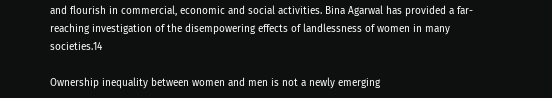and flourish in commercial, economic and social activities. Bina Agarwal has provided a far-reaching investigation of the disempowering effects of landlessness of women in many societies.14

Ownership inequality between women and men is not a newly emerging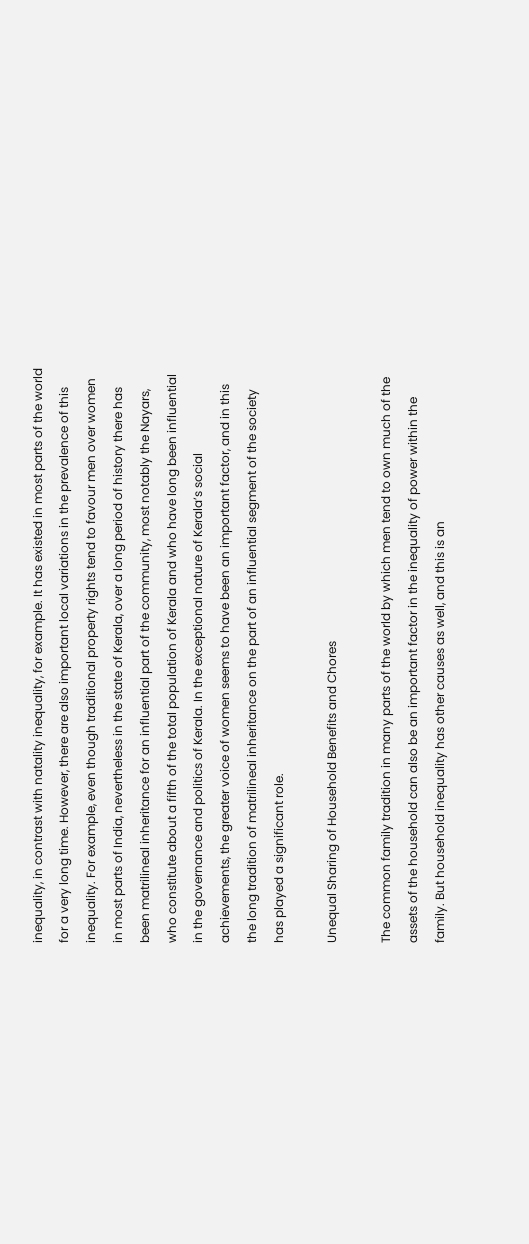inequality, in contrast with natality inequality, for example. It has existed in most parts of the world for a very long time. However, there are also important local variations in the prevalence of this inequality. For example, even though traditional property rights tend to favour men over women in most parts of India, nevertheless in the state of Kerala, over a long period of history there has been matrilineal inheritance for an influential part of the community, most notably the Nayars, who constitute about a fifth of the total population of Kerala and who have long been influential in the governance and politics of Kerala. In the exceptional nature of Kerala’s social achievements, the greater voice of women seems to have been an important factor, and in this the long tradition of matrilineal inheritance on the part of an influential segment of the society has played a significant role.

Unequal Sharing of Household Benefits and Chores

The common family tradition in many parts of the world by which men tend to own much of the assets of the household can also be an important factor in the inequality of power within the family. But household inequality has other causes as well, and this is an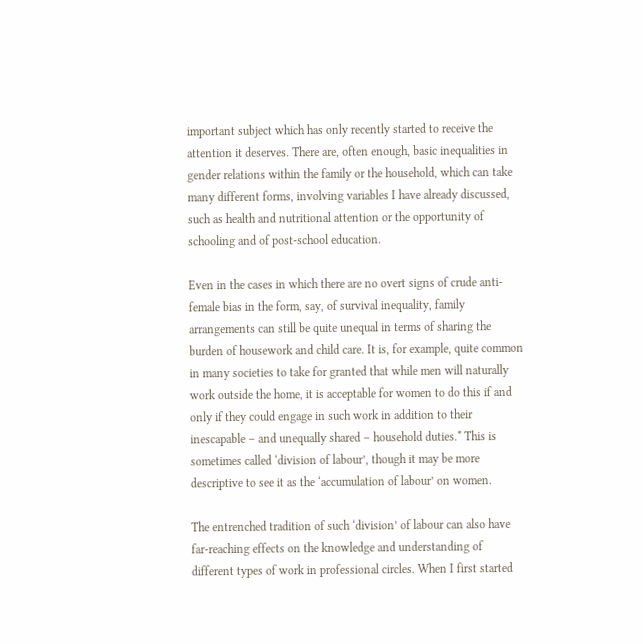important subject which has only recently started to receive the attention it deserves. There are, often enough, basic inequalities in gender relations within the family or the household, which can take many different forms, involving variables I have already discussed, such as health and nutritional attention or the opportunity of schooling and of post-school education.

Even in the cases in which there are no overt signs of crude anti-female bias in the form, say, of survival inequality, family arrangements can still be quite unequal in terms of sharing the burden of housework and child care. It is, for example, quite common in many societies to take for granted that while men will naturally work outside the home, it is acceptable for women to do this if and only if they could engage in such work in addition to their inescapable – and unequally shared – household duties.* This is sometimes called ‘division of labour’, though it may be more descriptive to see it as the ‘accumulation of labour’ on women.

The entrenched tradition of such ‘division’ of labour can also have far-reaching effects on the knowledge and understanding of different types of work in professional circles. When I first started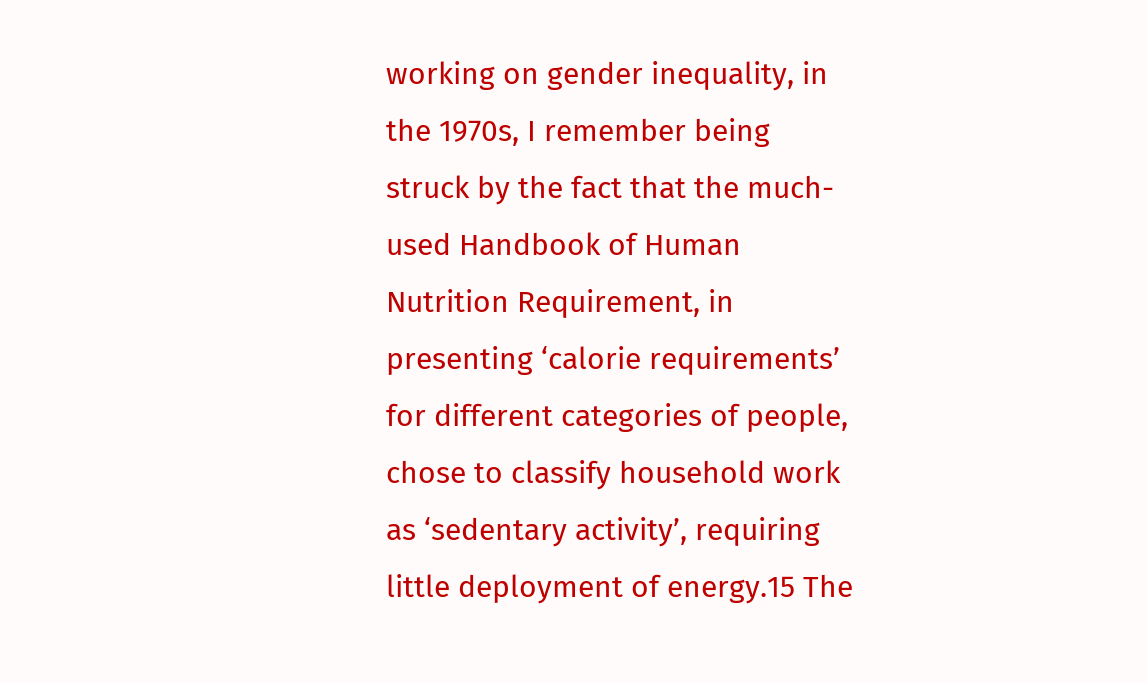working on gender inequality, in the 1970s, I remember being struck by the fact that the much-used Handbook of Human Nutrition Requirement, in presenting ‘calorie requirements’ for different categories of people, chose to classify household work as ‘sedentary activity’, requiring little deployment of energy.15 The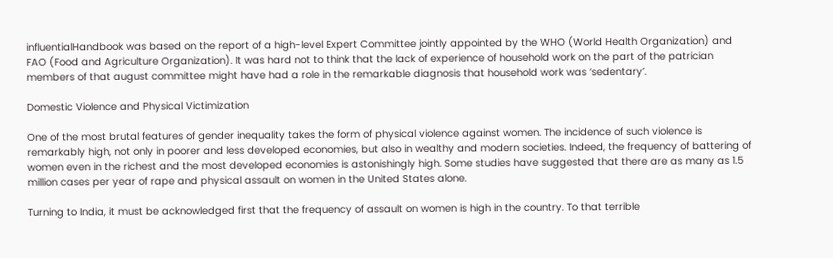influentialHandbook was based on the report of a high-level Expert Committee jointly appointed by the WHO (World Health Organization) and FAO (Food and Agriculture Organization). It was hard not to think that the lack of experience of household work on the part of the patrician members of that august committee might have had a role in the remarkable diagnosis that household work was ‘sedentary’.

Domestic Violence and Physical Victimization

One of the most brutal features of gender inequality takes the form of physical violence against women. The incidence of such violence is remarkably high, not only in poorer and less developed economies, but also in wealthy and modern societies. Indeed, the frequency of battering of women even in the richest and the most developed economies is astonishingly high. Some studies have suggested that there are as many as 1.5 million cases per year of rape and physical assault on women in the United States alone.

Turning to India, it must be acknowledged first that the frequency of assault on women is high in the country. To that terrible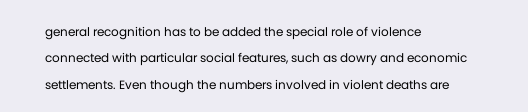general recognition has to be added the special role of violence connected with particular social features, such as dowry and economic settlements. Even though the numbers involved in violent deaths are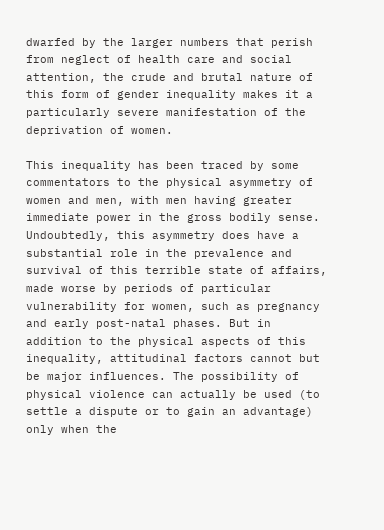dwarfed by the larger numbers that perish from neglect of health care and social attention, the crude and brutal nature of this form of gender inequality makes it a particularly severe manifestation of the deprivation of women.

This inequality has been traced by some commentators to the physical asymmetry of women and men, with men having greater immediate power in the gross bodily sense. Undoubtedly, this asymmetry does have a substantial role in the prevalence and survival of this terrible state of affairs, made worse by periods of particular vulnerability for women, such as pregnancy and early post-natal phases. But in addition to the physical aspects of this inequality, attitudinal factors cannot but be major influences. The possibility of physical violence can actually be used (to settle a dispute or to gain an advantage) only when the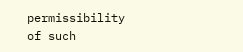permissibility of such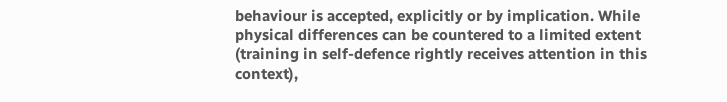behaviour is accepted, explicitly or by implication. While physical differences can be countered to a limited extent (training in self-defence rightly receives attention in this context),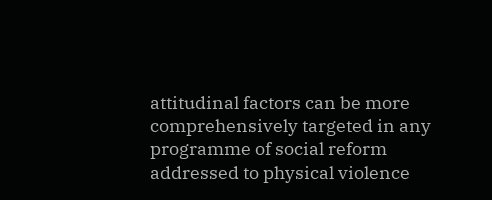attitudinal factors can be more comprehensively targeted in any programme of social reform addressed to physical violence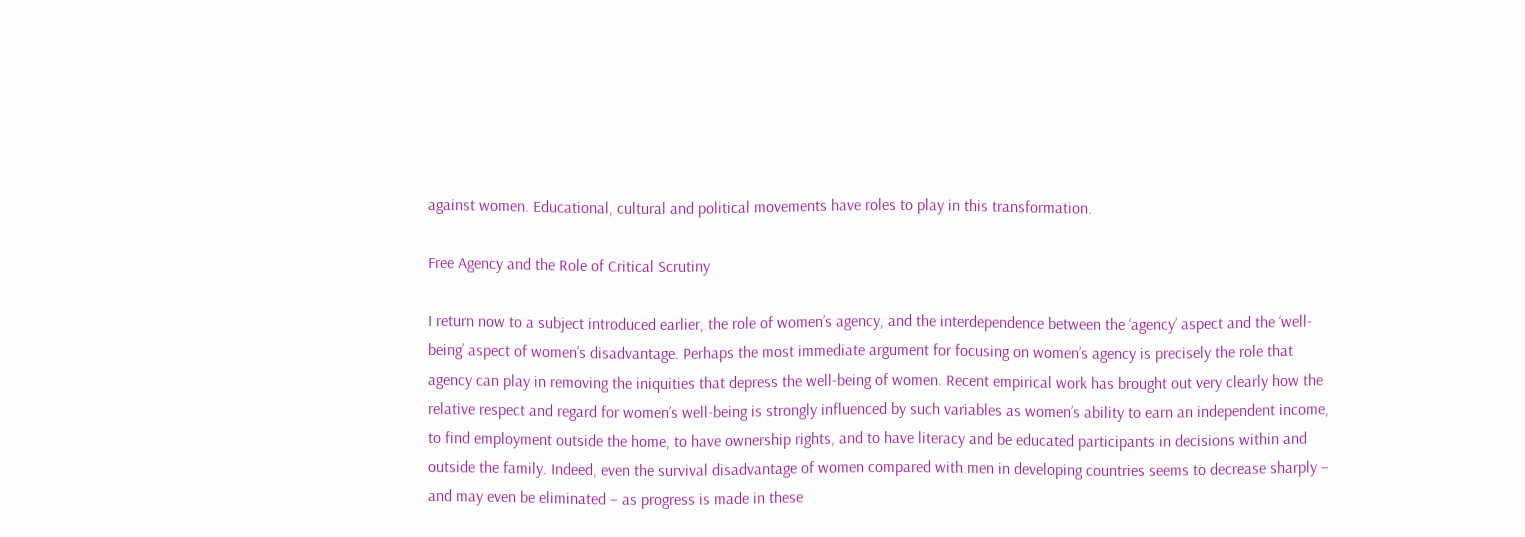against women. Educational, cultural and political movements have roles to play in this transformation.

Free Agency and the Role of Critical Scrutiny

I return now to a subject introduced earlier, the role of women’s agency, and the interdependence between the ‘agency’ aspect and the ‘well-being’ aspect of women’s disadvantage. Perhaps the most immediate argument for focusing on women’s agency is precisely the role that agency can play in removing the iniquities that depress the well-being of women. Recent empirical work has brought out very clearly how the relative respect and regard for women’s well-being is strongly influenced by such variables as women’s ability to earn an independent income, to find employment outside the home, to have ownership rights, and to have literacy and be educated participants in decisions within and outside the family. Indeed, even the survival disadvantage of women compared with men in developing countries seems to decrease sharply – and may even be eliminated – as progress is made in these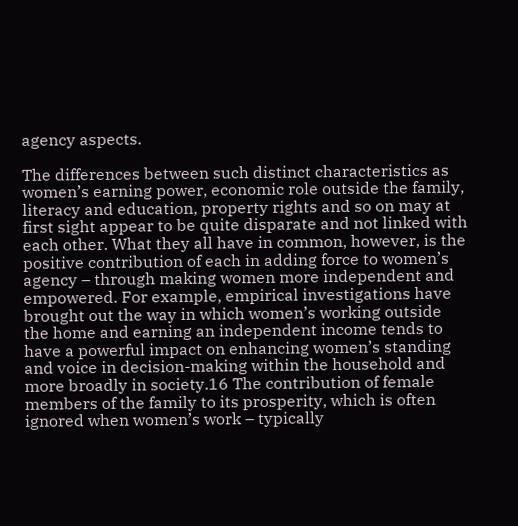agency aspects.

The differences between such distinct characteristics as women’s earning power, economic role outside the family, literacy and education, property rights and so on may at first sight appear to be quite disparate and not linked with each other. What they all have in common, however, is the positive contribution of each in adding force to women’s agency – through making women more independent and empowered. For example, empirical investigations have brought out the way in which women’s working outside the home and earning an independent income tends to have a powerful impact on enhancing women’s standing and voice in decision-making within the household and more broadly in society.16 The contribution of female members of the family to its prosperity, which is often ignored when women’s work – typically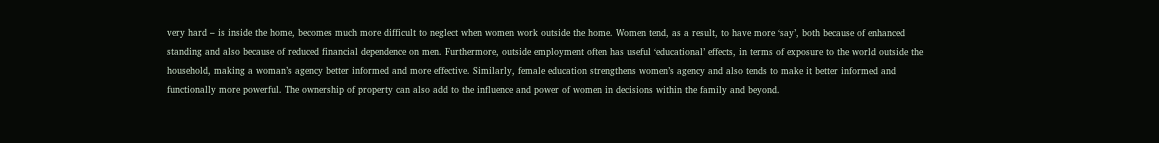very hard – is inside the home, becomes much more difficult to neglect when women work outside the home. Women tend, as a result, to have more ‘say’, both because of enhanced standing and also because of reduced financial dependence on men. Furthermore, outside employment often has useful ‘educational’ effects, in terms of exposure to the world outside the household, making a woman’s agency better informed and more effective. Similarly, female education strengthens women’s agency and also tends to make it better informed and functionally more powerful. The ownership of property can also add to the influence and power of women in decisions within the family and beyond.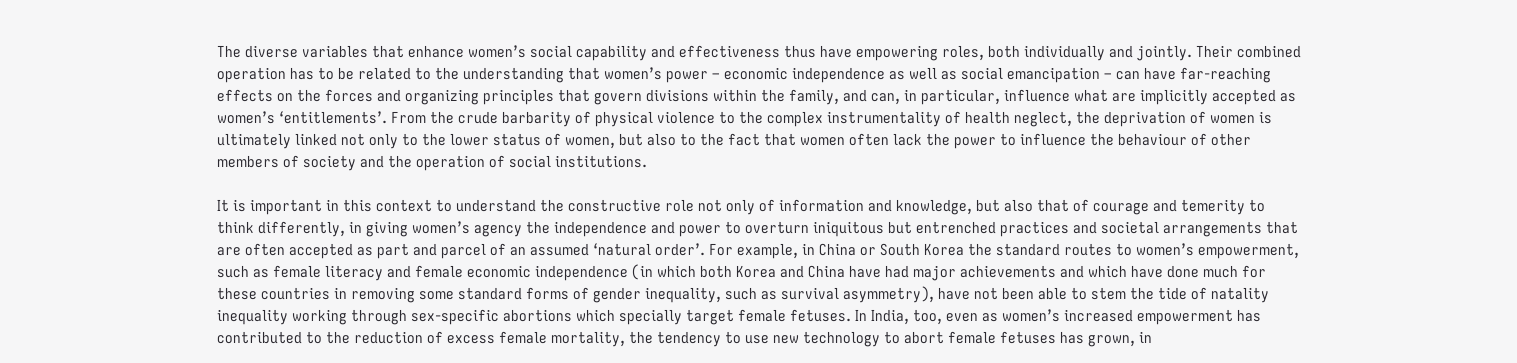The diverse variables that enhance women’s social capability and effectiveness thus have empowering roles, both individually and jointly. Their combined operation has to be related to the understanding that women’s power – economic independence as well as social emancipation – can have far-reaching effects on the forces and organizing principles that govern divisions within the family, and can, in particular, influence what are implicitly accepted as women’s ‘entitlements’. From the crude barbarity of physical violence to the complex instrumentality of health neglect, the deprivation of women is ultimately linked not only to the lower status of women, but also to the fact that women often lack the power to influence the behaviour of other members of society and the operation of social institutions.

It is important in this context to understand the constructive role not only of information and knowledge, but also that of courage and temerity to think differently, in giving women’s agency the independence and power to overturn iniquitous but entrenched practices and societal arrangements that are often accepted as part and parcel of an assumed ‘natural order’. For example, in China or South Korea the standard routes to women’s empowerment, such as female literacy and female economic independence (in which both Korea and China have had major achievements and which have done much for these countries in removing some standard forms of gender inequality, such as survival asymmetry), have not been able to stem the tide of natality inequality working through sex-specific abortions which specially target female fetuses. In India, too, even as women’s increased empowerment has contributed to the reduction of excess female mortality, the tendency to use new technology to abort female fetuses has grown, in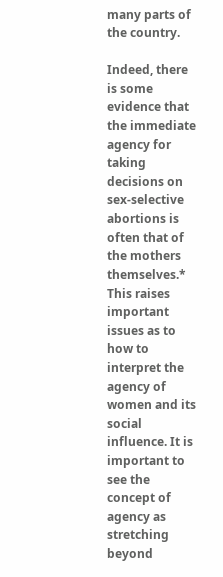many parts of the country.

Indeed, there is some evidence that the immediate agency for taking decisions on sex-selective abortions is often that of the mothers themselves.* This raises important issues as to how to interpret the agency of women and its social influence. It is important to see the concept of agency as stretching beyond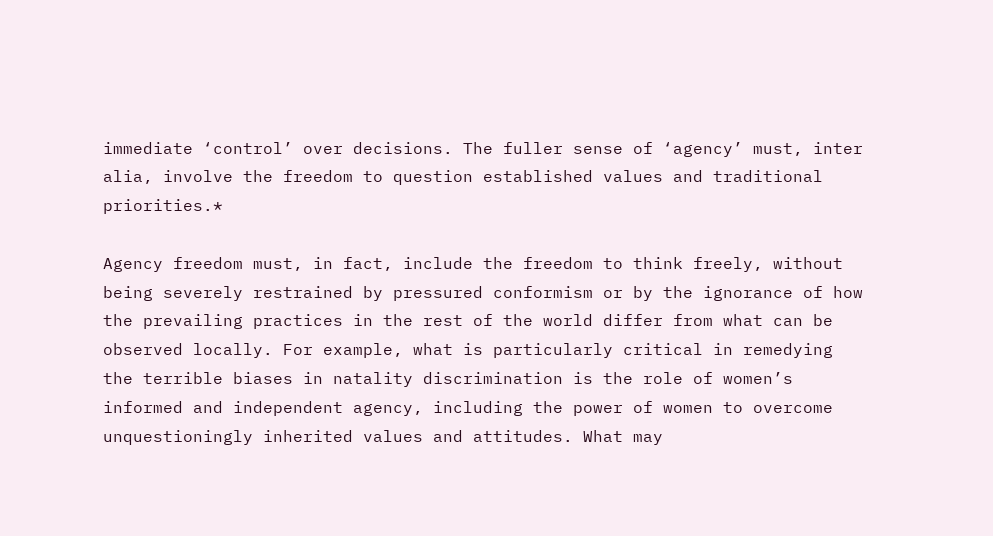immediate ‘control’ over decisions. The fuller sense of ‘agency’ must, inter alia, involve the freedom to question established values and traditional priorities.*

Agency freedom must, in fact, include the freedom to think freely, without being severely restrained by pressured conformism or by the ignorance of how the prevailing practices in the rest of the world differ from what can be observed locally. For example, what is particularly critical in remedying the terrible biases in natality discrimination is the role of women’s informed and independent agency, including the power of women to overcome unquestioningly inherited values and attitudes. What may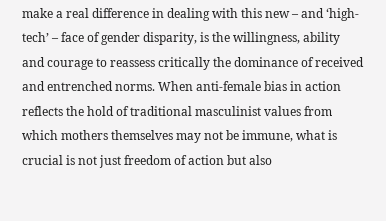make a real difference in dealing with this new – and ‘high-tech’ – face of gender disparity, is the willingness, ability and courage to reassess critically the dominance of received and entrenched norms. When anti-female bias in action reflects the hold of traditional masculinist values from which mothers themselves may not be immune, what is crucial is not just freedom of action but also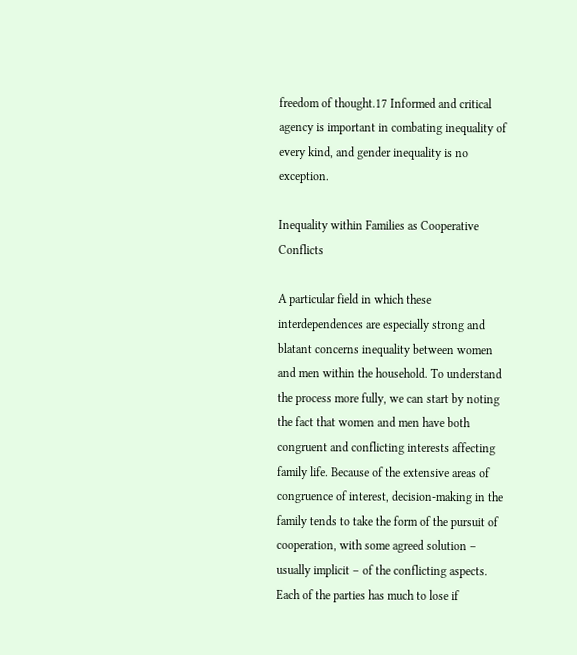freedom of thought.17 Informed and critical agency is important in combating inequality of every kind, and gender inequality is no exception.

Inequality within Families as Cooperative Conflicts

A particular field in which these interdependences are especially strong and blatant concerns inequality between women and men within the household. To understand the process more fully, we can start by noting the fact that women and men have both congruent and conflicting interests affecting family life. Because of the extensive areas of congruence of interest, decision-making in the family tends to take the form of the pursuit of cooperation, with some agreed solution – usually implicit – of the conflicting aspects. Each of the parties has much to lose if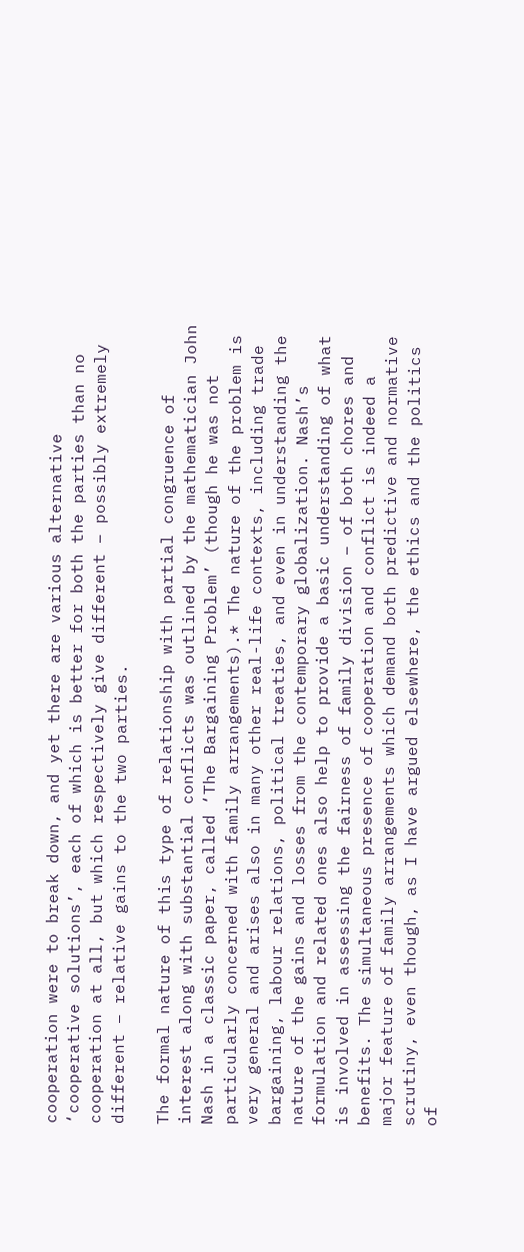cooperation were to break down, and yet there are various alternative ‘cooperative solutions’, each of which is better for both the parties than no cooperation at all, but which respectively give different – possibly extremely different – relative gains to the two parties.

The formal nature of this type of relationship with partial congruence of interest along with substantial conflicts was outlined by the mathematician John Nash in a classic paper, called ‘The Bargaining Problem’ (though he was not particularly concerned with family arrangements).* The nature of the problem is very general and arises also in many other real-life contexts, including trade bargaining, labour relations, political treaties, and even in understanding the nature of the gains and losses from the contemporary globalization. Nash’s formulation and related ones also help to provide a basic understanding of what is involved in assessing the fairness of family division – of both chores and benefits. The simultaneous presence of cooperation and conflict is indeed a major feature of family arrangements which demand both predictive and normative scrutiny, even though, as I have argued elsewhere, the ethics and the politics of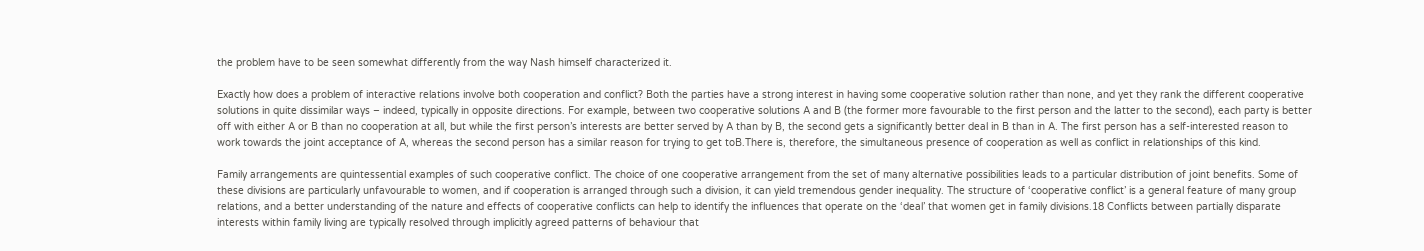the problem have to be seen somewhat differently from the way Nash himself characterized it.

Exactly how does a problem of interactive relations involve both cooperation and conflict? Both the parties have a strong interest in having some cooperative solution rather than none, and yet they rank the different cooperative solutions in quite dissimilar ways – indeed, typically in opposite directions. For example, between two cooperative solutions A and B (the former more favourable to the first person and the latter to the second), each party is better off with either A or B than no cooperation at all, but while the first person’s interests are better served by A than by B, the second gets a significantly better deal in B than in A. The first person has a self-interested reason to work towards the joint acceptance of A, whereas the second person has a similar reason for trying to get toB.There is, therefore, the simultaneous presence of cooperation as well as conflict in relationships of this kind.

Family arrangements are quintessential examples of such cooperative conflict. The choice of one cooperative arrangement from the set of many alternative possibilities leads to a particular distribution of joint benefits. Some of these divisions are particularly unfavourable to women, and if cooperation is arranged through such a division, it can yield tremendous gender inequality. The structure of ‘cooperative conflict’ is a general feature of many group relations, and a better understanding of the nature and effects of cooperative conflicts can help to identify the influences that operate on the ‘deal’ that women get in family divisions.18 Conflicts between partially disparate interests within family living are typically resolved through implicitly agreed patterns of behaviour that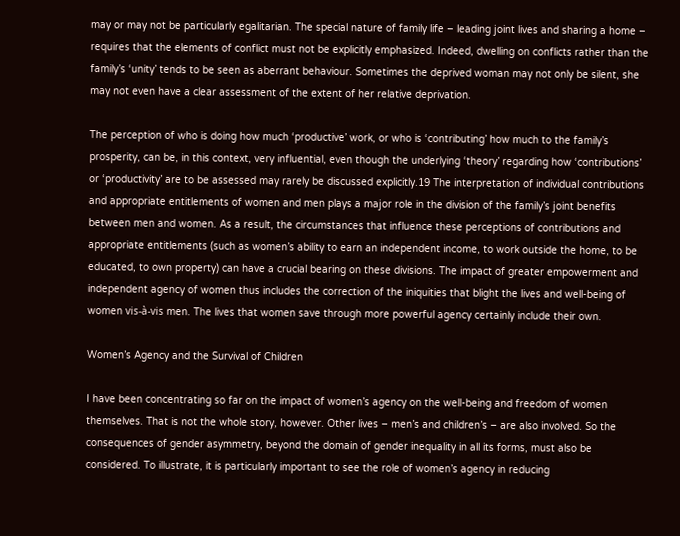may or may not be particularly egalitarian. The special nature of family life – leading joint lives and sharing a home – requires that the elements of conflict must not be explicitly emphasized. Indeed, dwelling on conflicts rather than the family’s ‘unity’ tends to be seen as aberrant behaviour. Sometimes the deprived woman may not only be silent, she may not even have a clear assessment of the extent of her relative deprivation.

The perception of who is doing how much ‘productive’ work, or who is ‘contributing’ how much to the family’s prosperity, can be, in this context, very influential, even though the underlying ‘theory’ regarding how ‘contributions’ or ‘productivity’ are to be assessed may rarely be discussed explicitly.19 The interpretation of individual contributions and appropriate entitlements of women and men plays a major role in the division of the family’s joint benefits between men and women. As a result, the circumstances that influence these perceptions of contributions and appropriate entitlements (such as women’s ability to earn an independent income, to work outside the home, to be educated, to own property) can have a crucial bearing on these divisions. The impact of greater empowerment and independent agency of women thus includes the correction of the iniquities that blight the lives and well-being of women vis-à-vis men. The lives that women save through more powerful agency certainly include their own.

Women’s Agency and the Survival of Children

I have been concentrating so far on the impact of women’s agency on the well-being and freedom of women themselves. That is not the whole story, however. Other lives – men’s and children’s – are also involved. So the consequences of gender asymmetry, beyond the domain of gender inequality in all its forms, must also be considered. To illustrate, it is particularly important to see the role of women’s agency in reducing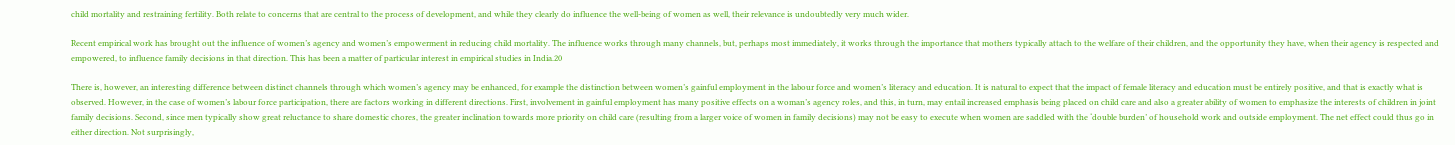child mortality and restraining fertility. Both relate to concerns that are central to the process of development, and while they clearly do influence the well-being of women as well, their relevance is undoubtedly very much wider.

Recent empirical work has brought out the influence of women’s agency and women’s empowerment in reducing child mortality. The influence works through many channels, but, perhaps most immediately, it works through the importance that mothers typically attach to the welfare of their children, and the opportunity they have, when their agency is respected and empowered, to influence family decisions in that direction. This has been a matter of particular interest in empirical studies in India.20

There is, however, an interesting difference between distinct channels through which women’s agency may be enhanced, for example the distinction between women’s gainful employment in the labour force and women’s literacy and education. It is natural to expect that the impact of female literacy and education must be entirely positive, and that is exactly what is observed. However, in the case of women’s labour force participation, there are factors working in different directions. First, involvement in gainful employment has many positive effects on a woman’s agency roles, and this, in turn, may entail increased emphasis being placed on child care and also a greater ability of women to emphasize the interests of children in joint family decisions. Second, since men typically show great reluctance to share domestic chores, the greater inclination towards more priority on child care (resulting from a larger voice of women in family decisions) may not be easy to execute when women are saddled with the ‘double burden’ of household work and outside employment. The net effect could thus go in either direction. Not surprisingly,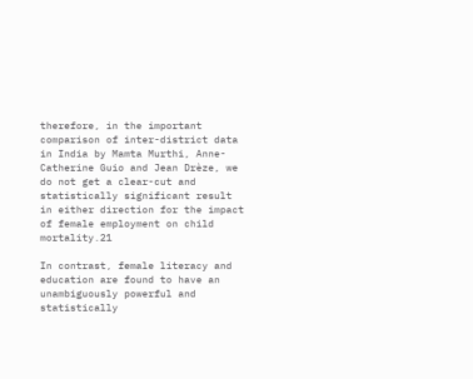therefore, in the important comparison of inter-district data in India by Mamta Murthi, Anne-Catherine Guio and Jean Drèze, we do not get a clear-cut and statistically significant result in either direction for the impact of female employment on child mortality.21

In contrast, female literacy and education are found to have an unambiguously powerful and statistically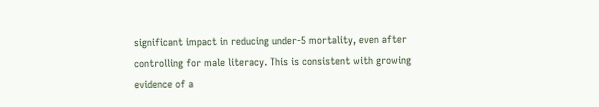significant impact in reducing under-5 mortality, even after controlling for male literacy. This is consistent with growing evidence of a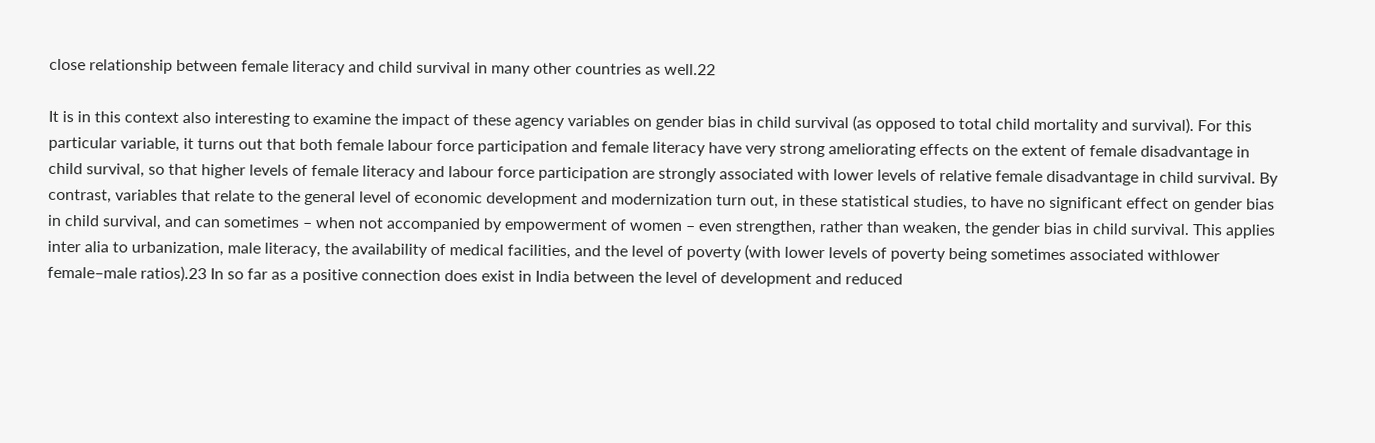close relationship between female literacy and child survival in many other countries as well.22

It is in this context also interesting to examine the impact of these agency variables on gender bias in child survival (as opposed to total child mortality and survival). For this particular variable, it turns out that both female labour force participation and female literacy have very strong ameliorating effects on the extent of female disadvantage in child survival, so that higher levels of female literacy and labour force participation are strongly associated with lower levels of relative female disadvantage in child survival. By contrast, variables that relate to the general level of economic development and modernization turn out, in these statistical studies, to have no significant effect on gender bias in child survival, and can sometimes – when not accompanied by empowerment of women – even strengthen, rather than weaken, the gender bias in child survival. This applies inter alia to urbanization, male literacy, the availability of medical facilities, and the level of poverty (with lower levels of poverty being sometimes associated withlower female–male ratios).23 In so far as a positive connection does exist in India between the level of development and reduced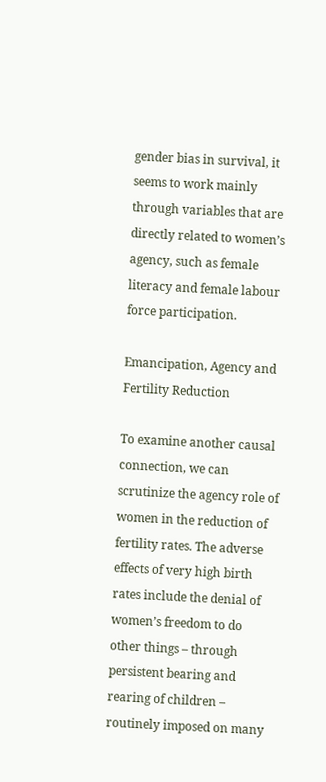gender bias in survival, it seems to work mainly through variables that are directly related to women’s agency, such as female literacy and female labour force participation.

Emancipation, Agency and Fertility Reduction

To examine another causal connection, we can scrutinize the agency role of women in the reduction of fertility rates. The adverse effects of very high birth rates include the denial of women’s freedom to do other things – through persistent bearing and rearing of children – routinely imposed on many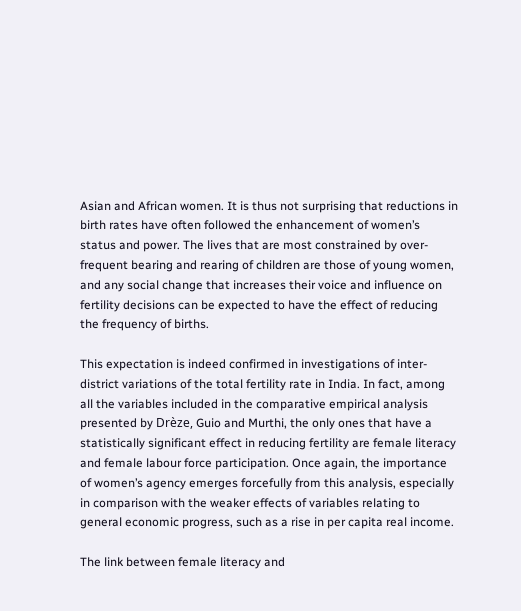Asian and African women. It is thus not surprising that reductions in birth rates have often followed the enhancement of women’s status and power. The lives that are most constrained by over-frequent bearing and rearing of children are those of young women, and any social change that increases their voice and influence on fertility decisions can be expected to have the effect of reducing the frequency of births.

This expectation is indeed confirmed in investigations of inter-district variations of the total fertility rate in India. In fact, among all the variables included in the comparative empirical analysis presented by Drèze, Guio and Murthi, the only ones that have a statistically significant effect in reducing fertility are female literacy and female labour force participation. Once again, the importance of women’s agency emerges forcefully from this analysis, especially in comparison with the weaker effects of variables relating to general economic progress, such as a rise in per capita real income.

The link between female literacy and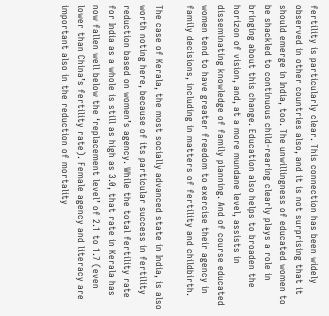fertility is particularly clear. This connection has been widely observed in other countries also, and it is not surprising that it should emerge in India, too. The unwillingness of educated women to be shackled to continuous child-rearing clearly plays a role in bringing about this change. Education also helps to broaden the horizon of vision, and, at a more mundane level, assists in disseminating knowledge of family planning. And of course educated women tend to have greater freedom to exercise their agency in family decisions, including in matters of fertility and childbirth.

The case of Kerala, the most socially advanced state in India, is also worth noting here, because of its particular success in fertility reduction based on women’s agency. While the total fertility rate for India as a whole is still as high as 3.0, that rate in Kerala has now fallen well below the ‘replacement level’ of 2.1 to 1.7 (even lower than China’s fertility rate). Female agency and literacy are important also in the reduction of mortality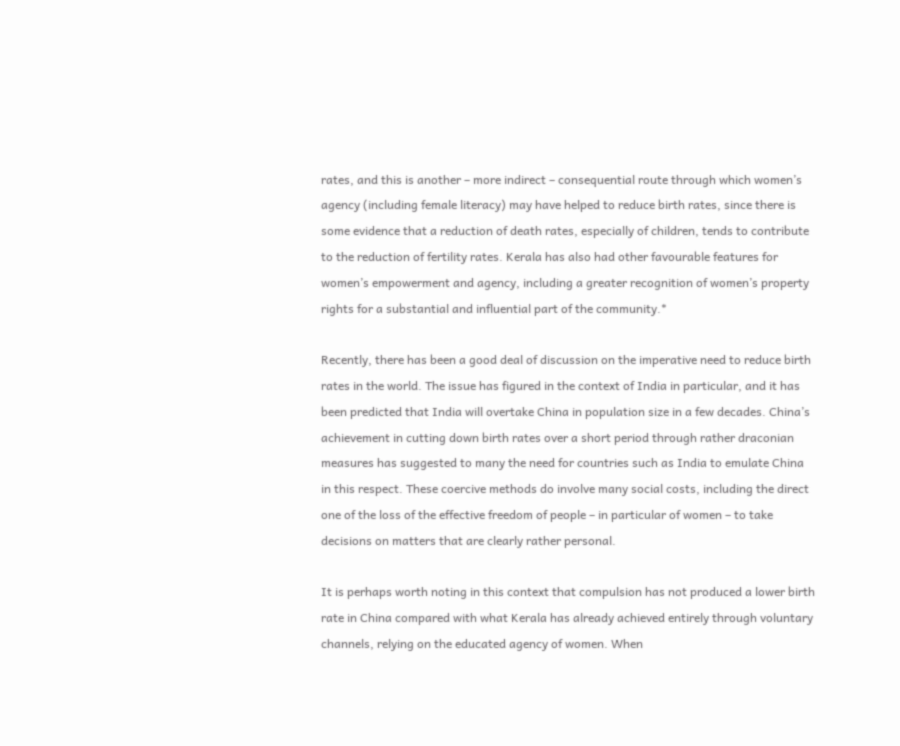rates, and this is another – more indirect – consequential route through which women’s agency (including female literacy) may have helped to reduce birth rates, since there is some evidence that a reduction of death rates, especially of children, tends to contribute to the reduction of fertility rates. Kerala has also had other favourable features for women’s empowerment and agency, including a greater recognition of women’s property rights for a substantial and influential part of the community.*

Recently, there has been a good deal of discussion on the imperative need to reduce birth rates in the world. The issue has figured in the context of India in particular, and it has been predicted that India will overtake China in population size in a few decades. China’s achievement in cutting down birth rates over a short period through rather draconian measures has suggested to many the need for countries such as India to emulate China in this respect. These coercive methods do involve many social costs, including the direct one of the loss of the effective freedom of people – in particular of women – to take decisions on matters that are clearly rather personal.

It is perhaps worth noting in this context that compulsion has not produced a lower birth rate in China compared with what Kerala has already achieved entirely through voluntary channels, relying on the educated agency of women. When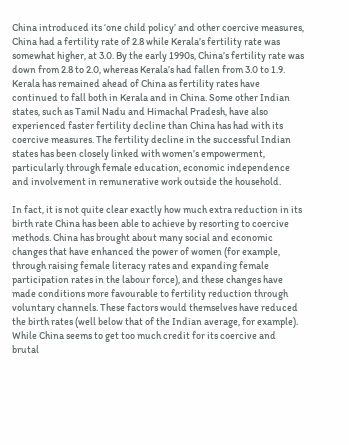China introduced its ‘one child policy’ and other coercive measures, China had a fertility rate of 2.8 while Kerala’s fertility rate was somewhat higher, at 3.0. By the early 1990s, China’s fertility rate was down from 2.8 to 2.0, whereas Kerala’s had fallen from 3.0 to 1.9. Kerala has remained ahead of China as fertility rates have continued to fall both in Kerala and in China. Some other Indian states, such as Tamil Nadu and Himachal Pradesh, have also experienced faster fertility decline than China has had with its coercive measures. The fertility decline in the successful Indian states has been closely linked with women’s empowerment, particularly through female education, economic independence and involvement in remunerative work outside the household.

In fact, it is not quite clear exactly how much extra reduction in its birth rate China has been able to achieve by resorting to coercive methods. China has brought about many social and economic changes that have enhanced the power of women (for example, through raising female literacy rates and expanding female participation rates in the labour force), and these changes have made conditions more favourable to fertility reduction through voluntary channels. These factors would themselves have reduced the birth rates (well below that of the Indian average, for example). While China seems to get too much credit for its coercive and brutal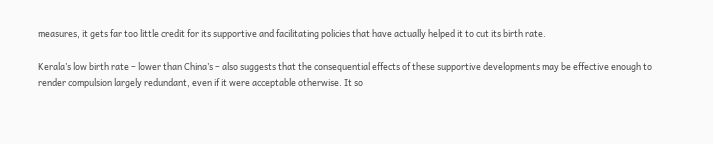measures, it gets far too little credit for its supportive and facilitating policies that have actually helped it to cut its birth rate.

Kerala’s low birth rate – lower than China’s – also suggests that the consequential effects of these supportive developments may be effective enough to render compulsion largely redundant, even if it were acceptable otherwise. It so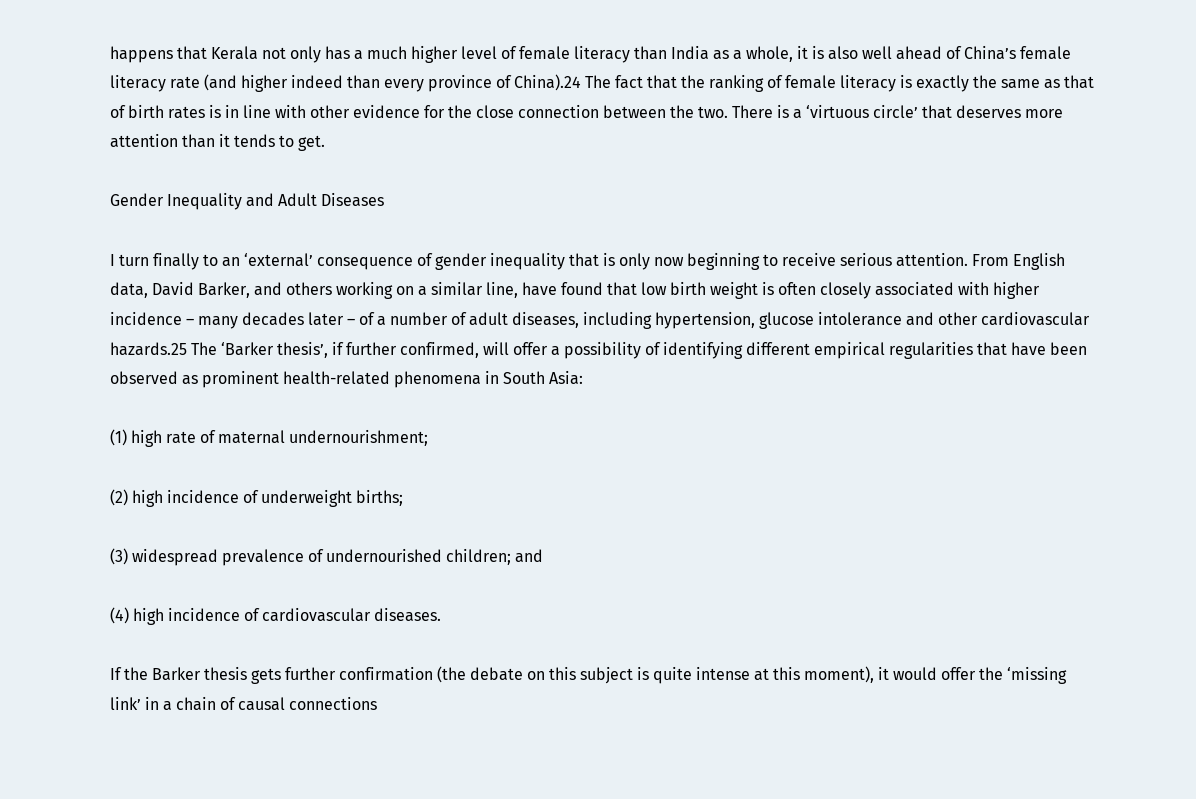happens that Kerala not only has a much higher level of female literacy than India as a whole, it is also well ahead of China’s female literacy rate (and higher indeed than every province of China).24 The fact that the ranking of female literacy is exactly the same as that of birth rates is in line with other evidence for the close connection between the two. There is a ‘virtuous circle’ that deserves more attention than it tends to get.

Gender Inequality and Adult Diseases

I turn finally to an ‘external’ consequence of gender inequality that is only now beginning to receive serious attention. From English data, David Barker, and others working on a similar line, have found that low birth weight is often closely associated with higher incidence – many decades later – of a number of adult diseases, including hypertension, glucose intolerance and other cardiovascular hazards.25 The ‘Barker thesis’, if further confirmed, will offer a possibility of identifying different empirical regularities that have been observed as prominent health-related phenomena in South Asia:

(1) high rate of maternal undernourishment;

(2) high incidence of underweight births;

(3) widespread prevalence of undernourished children; and

(4) high incidence of cardiovascular diseases.

If the Barker thesis gets further confirmation (the debate on this subject is quite intense at this moment), it would offer the ‘missing link’ in a chain of causal connections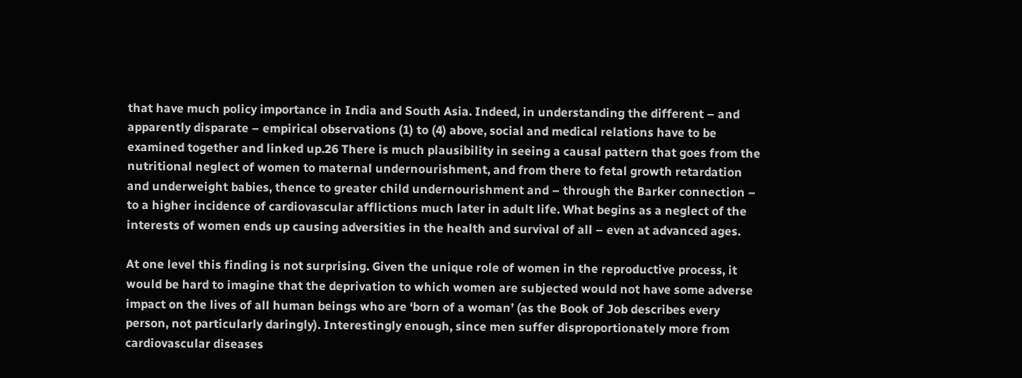that have much policy importance in India and South Asia. Indeed, in understanding the different – and apparently disparate – empirical observations (1) to (4) above, social and medical relations have to be examined together and linked up.26 There is much plausibility in seeing a causal pattern that goes from the nutritional neglect of women to maternal undernourishment, and from there to fetal growth retardation and underweight babies, thence to greater child undernourishment and – through the Barker connection – to a higher incidence of cardiovascular afflictions much later in adult life. What begins as a neglect of the interests of women ends up causing adversities in the health and survival of all – even at advanced ages.

At one level this finding is not surprising. Given the unique role of women in the reproductive process, it would be hard to imagine that the deprivation to which women are subjected would not have some adverse impact on the lives of all human beings who are ‘born of a woman’ (as the Book of Job describes every person, not particularly daringly). Interestingly enough, since men suffer disproportionately more from cardiovascular diseases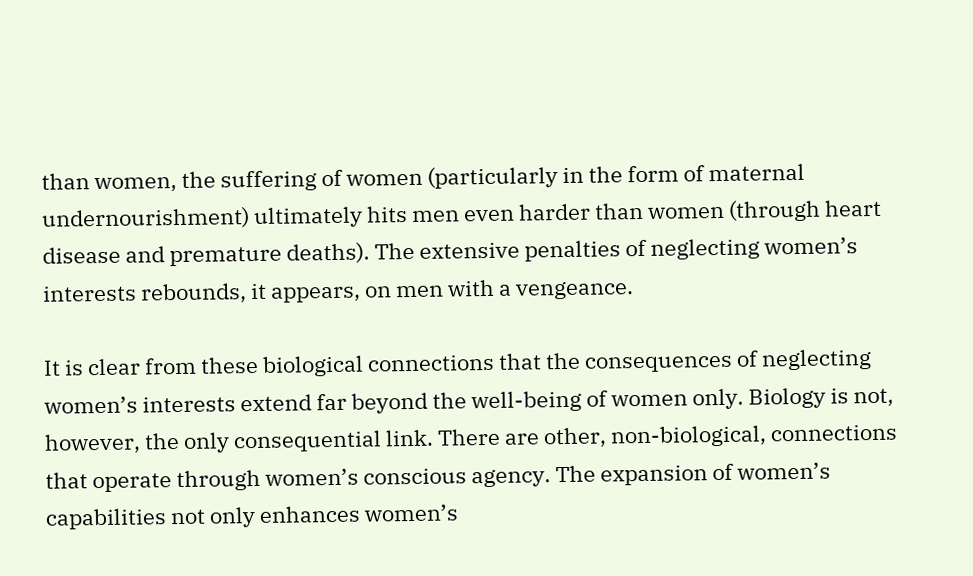than women, the suffering of women (particularly in the form of maternal undernourishment) ultimately hits men even harder than women (through heart disease and premature deaths). The extensive penalties of neglecting women’s interests rebounds, it appears, on men with a vengeance.

It is clear from these biological connections that the consequences of neglecting women’s interests extend far beyond the well-being of women only. Biology is not, however, the only consequential link. There are other, non-biological, connections that operate through women’s conscious agency. The expansion of women’s capabilities not only enhances women’s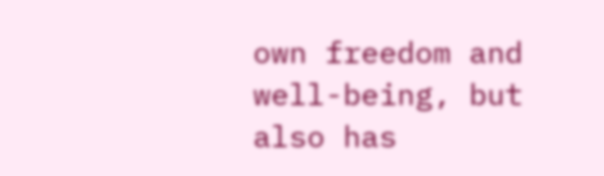own freedom and well-being, but also has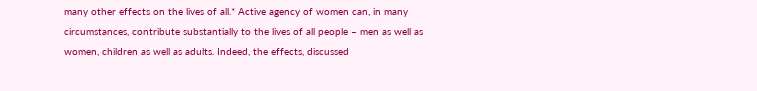many other effects on the lives of all.* Active agency of women can, in many circumstances, contribute substantially to the lives of all people – men as well as women, children as well as adults. Indeed, the effects, discussed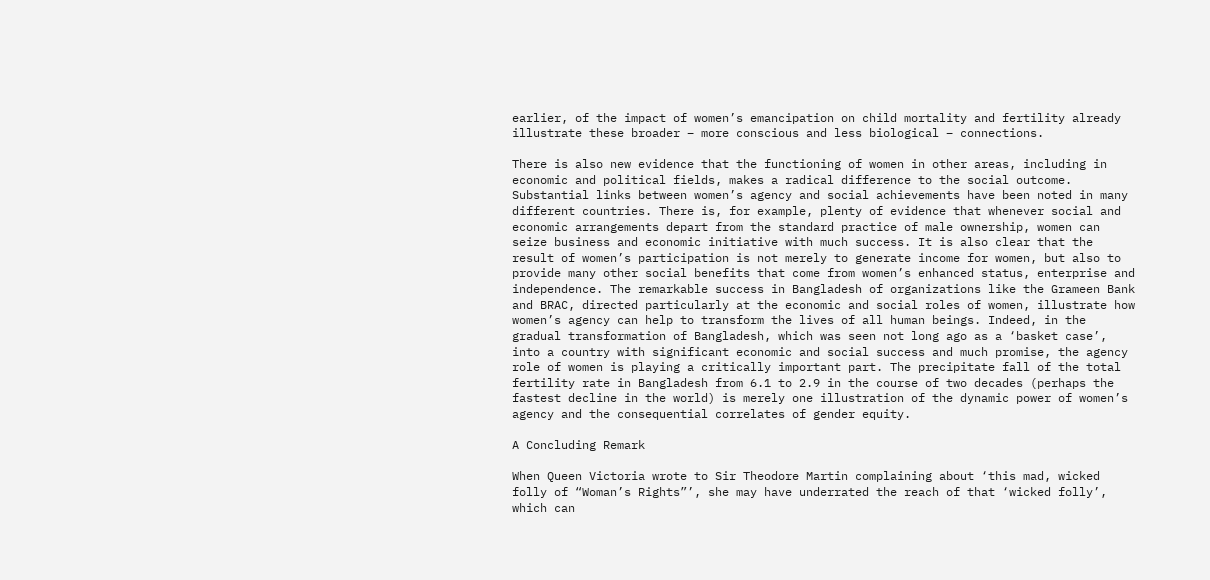earlier, of the impact of women’s emancipation on child mortality and fertility already illustrate these broader – more conscious and less biological – connections.

There is also new evidence that the functioning of women in other areas, including in economic and political fields, makes a radical difference to the social outcome. Substantial links between women’s agency and social achievements have been noted in many different countries. There is, for example, plenty of evidence that whenever social and economic arrangements depart from the standard practice of male ownership, women can seize business and economic initiative with much success. It is also clear that the result of women’s participation is not merely to generate income for women, but also to provide many other social benefits that come from women’s enhanced status, enterprise and independence. The remarkable success in Bangladesh of organizations like the Grameen Bank and BRAC, directed particularly at the economic and social roles of women, illustrate how women’s agency can help to transform the lives of all human beings. Indeed, in the gradual transformation of Bangladesh, which was seen not long ago as a ‘basket case’, into a country with significant economic and social success and much promise, the agency role of women is playing a critically important part. The precipitate fall of the total fertility rate in Bangladesh from 6.1 to 2.9 in the course of two decades (perhaps the fastest decline in the world) is merely one illustration of the dynamic power of women’s agency and the consequential correlates of gender equity.

A Concluding Remark

When Queen Victoria wrote to Sir Theodore Martin complaining about ‘this mad, wicked folly of “Woman’s Rights”’, she may have underrated the reach of that ‘wicked folly’, which can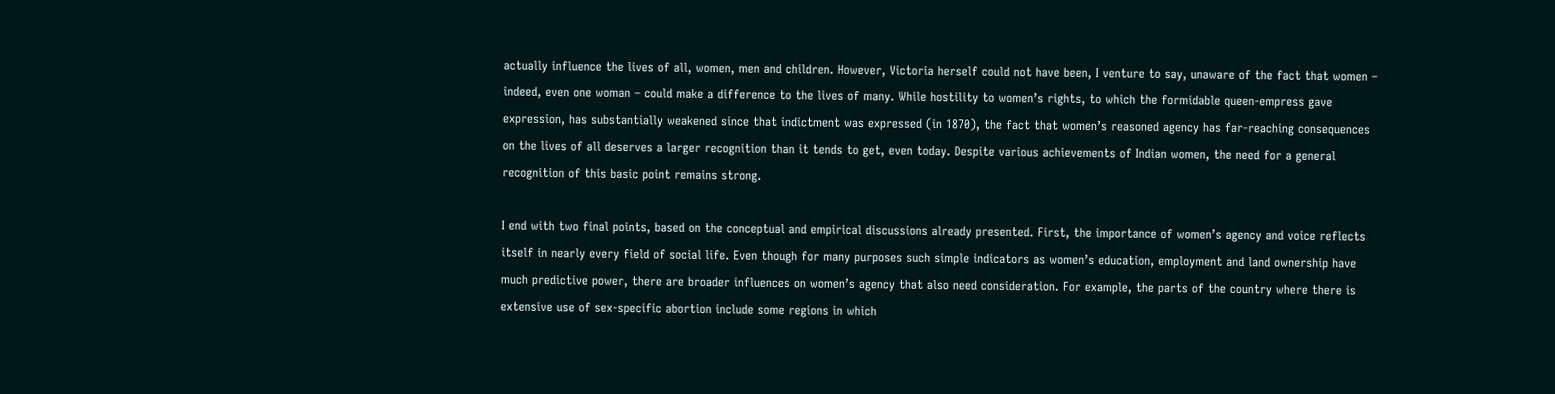actually influence the lives of all, women, men and children. However, Victoria herself could not have been, I venture to say, unaware of the fact that women – indeed, even one woman – could make a difference to the lives of many. While hostility to women’s rights, to which the formidable queen-empress gave expression, has substantially weakened since that indictment was expressed (in 1870), the fact that women’s reasoned agency has far-reaching consequences on the lives of all deserves a larger recognition than it tends to get, even today. Despite various achievements of Indian women, the need for a general recognition of this basic point remains strong.

I end with two final points, based on the conceptual and empirical discussions already presented. First, the importance of women’s agency and voice reflects itself in nearly every field of social life. Even though for many purposes such simple indicators as women’s education, employment and land ownership have much predictive power, there are broader influences on women’s agency that also need consideration. For example, the parts of the country where there is extensive use of sex-specific abortion include some regions in which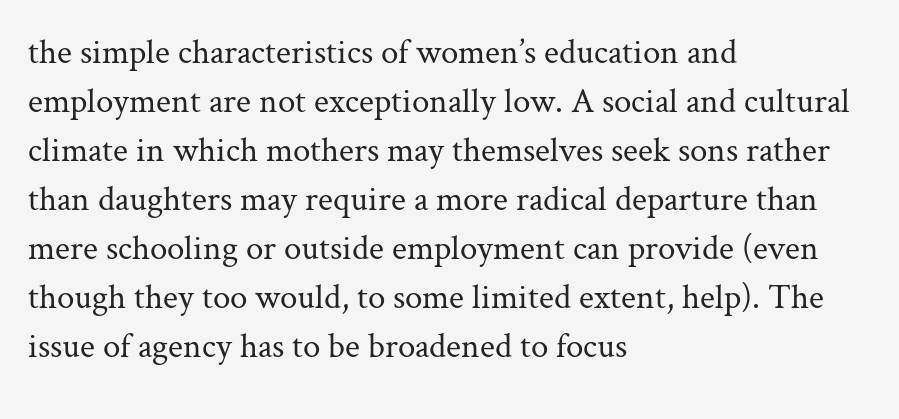the simple characteristics of women’s education and employment are not exceptionally low. A social and cultural climate in which mothers may themselves seek sons rather than daughters may require a more radical departure than mere schooling or outside employment can provide (even though they too would, to some limited extent, help). The issue of agency has to be broadened to focus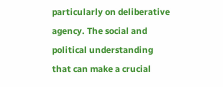particularly on deliberative agency. The social and political understanding that can make a crucial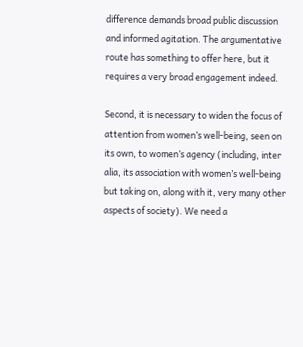difference demands broad public discussion and informed agitation. The argumentative route has something to offer here, but it requires a very broad engagement indeed.

Second, it is necessary to widen the focus of attention from women’s well-being, seen on its own, to women’s agency (including, inter alia, its association with women’s well-being but taking on, along with it, very many other aspects of society). We need a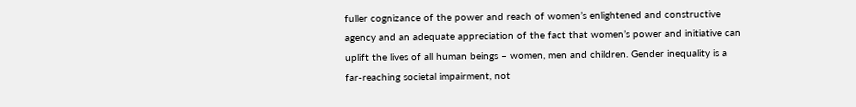fuller cognizance of the power and reach of women’s enlightened and constructive agency and an adequate appreciation of the fact that women’s power and initiative can uplift the lives of all human beings – women, men and children. Gender inequality is a far-reaching societal impairment, not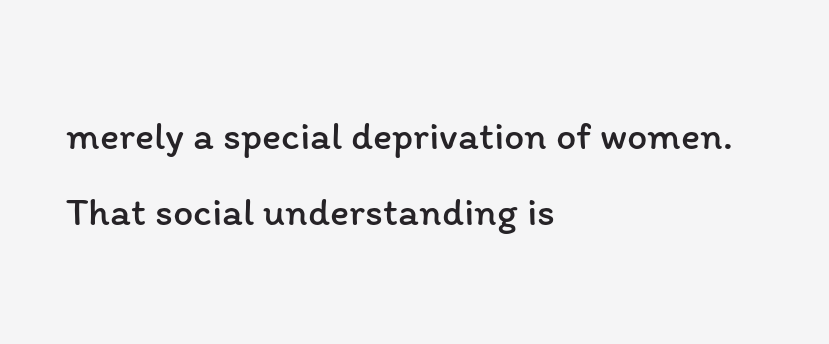merely a special deprivation of women. That social understanding is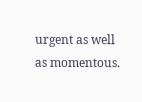urgent as well as momentous.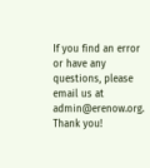If you find an error or have any questions, please email us at admin@erenow.org. Thank you!